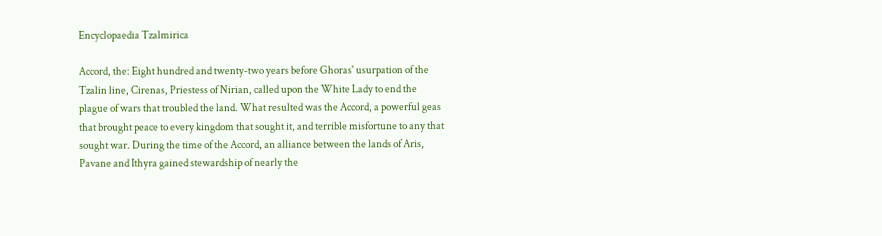Encyclopaedia Tzalmirica

Accord, the: Eight hundred and twenty-two years before Ghoras' usurpation of the Tzalin line, Cirenas, Priestess of Nirian, called upon the White Lady to end the plague of wars that troubled the land. What resulted was the Accord, a powerful geas that brought peace to every kingdom that sought it, and terrible misfortune to any that sought war. During the time of the Accord, an alliance between the lands of Aris, Pavane and Ithyra gained stewardship of nearly the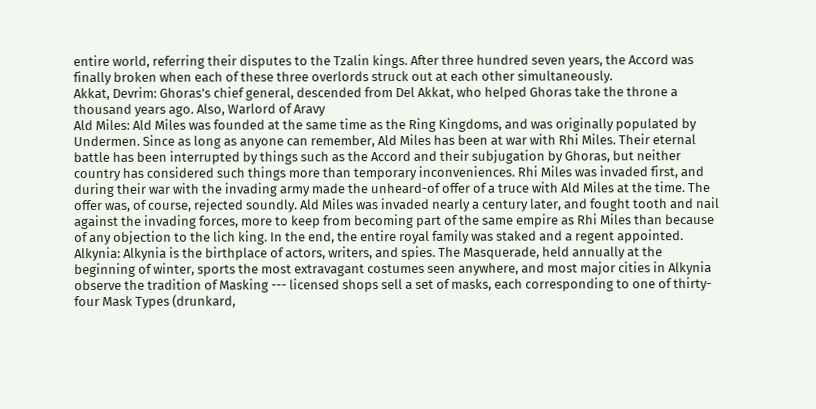entire world, referring their disputes to the Tzalin kings. After three hundred seven years, the Accord was finally broken when each of these three overlords struck out at each other simultaneously.
Akkat, Devrim: Ghoras's chief general, descended from Del Akkat, who helped Ghoras take the throne a thousand years ago. Also, Warlord of Aravy
Ald Miles: Ald Miles was founded at the same time as the Ring Kingdoms, and was originally populated by Undermen. Since as long as anyone can remember, Ald Miles has been at war with Rhi Miles. Their eternal battle has been interrupted by things such as the Accord and their subjugation by Ghoras, but neither country has considered such things more than temporary inconveniences. Rhi Miles was invaded first, and during their war with the invading army made the unheard-of offer of a truce with Ald Miles at the time. The offer was, of course, rejected soundly. Ald Miles was invaded nearly a century later, and fought tooth and nail against the invading forces, more to keep from becoming part of the same empire as Rhi Miles than because of any objection to the lich king. In the end, the entire royal family was staked and a regent appointed.
Alkynia: Alkynia is the birthplace of actors, writers, and spies. The Masquerade, held annually at the beginning of winter, sports the most extravagant costumes seen anywhere, and most major cities in Alkynia observe the tradition of Masking --- licensed shops sell a set of masks, each corresponding to one of thirty-four Mask Types (drunkard,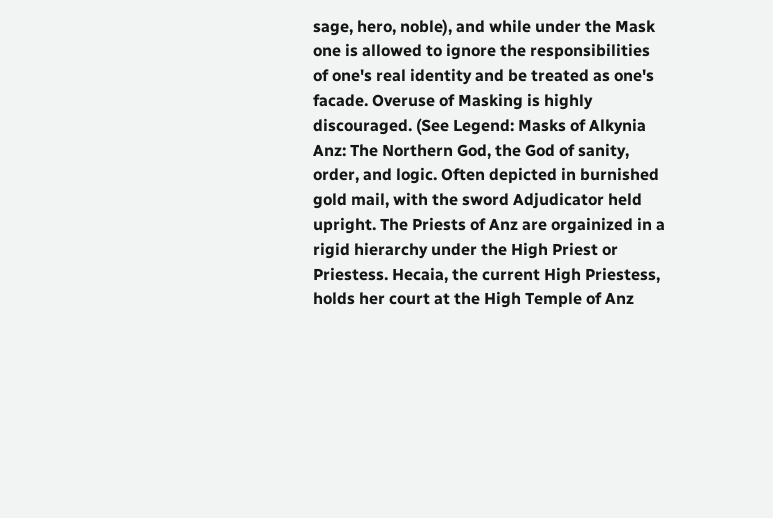sage, hero, noble), and while under the Mask one is allowed to ignore the responsibilities of one's real identity and be treated as one's facade. Overuse of Masking is highly discouraged. (See Legend: Masks of Alkynia
Anz: The Northern God, the God of sanity, order, and logic. Often depicted in burnished gold mail, with the sword Adjudicator held upright. The Priests of Anz are orgainized in a rigid hierarchy under the High Priest or Priestess. Hecaia, the current High Priestess, holds her court at the High Temple of Anz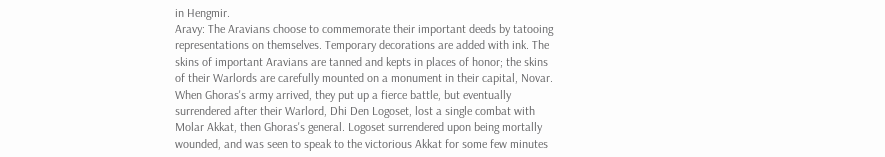in Hengmir.
Aravy: The Aravians choose to commemorate their important deeds by tatooing representations on themselves. Temporary decorations are added with ink. The skins of important Aravians are tanned and kepts in places of honor; the skins of their Warlords are carefully mounted on a monument in their capital, Novar. When Ghoras's army arrived, they put up a fierce battle, but eventually surrendered after their Warlord, Dhi Den Logoset, lost a single combat with Molar Akkat, then Ghoras's general. Logoset surrendered upon being mortally wounded, and was seen to speak to the victorious Akkat for some few minutes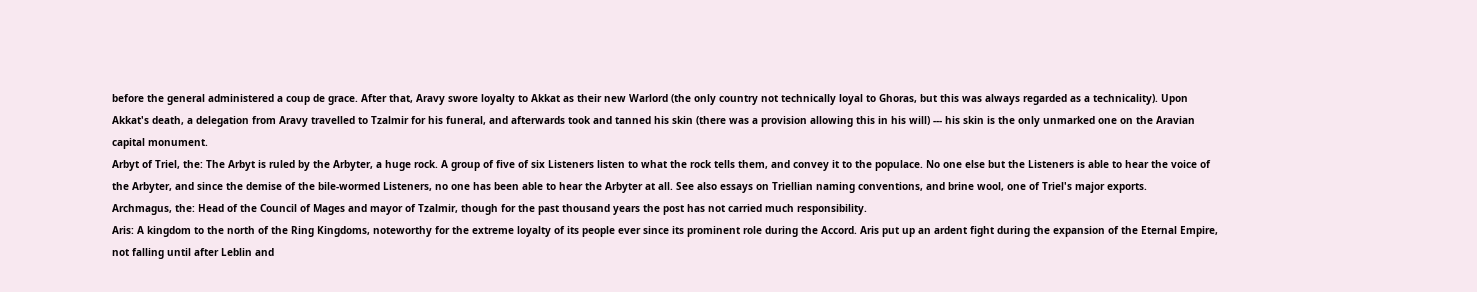before the general administered a coup de grace. After that, Aravy swore loyalty to Akkat as their new Warlord (the only country not technically loyal to Ghoras, but this was always regarded as a technicality). Upon Akkat's death, a delegation from Aravy travelled to Tzalmir for his funeral, and afterwards took and tanned his skin (there was a provision allowing this in his will) --- his skin is the only unmarked one on the Aravian capital monument.
Arbyt of Triel, the: The Arbyt is ruled by the Arbyter, a huge rock. A group of five of six Listeners listen to what the rock tells them, and convey it to the populace. No one else but the Listeners is able to hear the voice of the Arbyter, and since the demise of the bile-wormed Listeners, no one has been able to hear the Arbyter at all. See also essays on Triellian naming conventions, and brine wool, one of Triel's major exports.
Archmagus, the: Head of the Council of Mages and mayor of Tzalmir, though for the past thousand years the post has not carried much responsibility.
Aris: A kingdom to the north of the Ring Kingdoms, noteworthy for the extreme loyalty of its people ever since its prominent role during the Accord. Aris put up an ardent fight during the expansion of the Eternal Empire, not falling until after Leblin and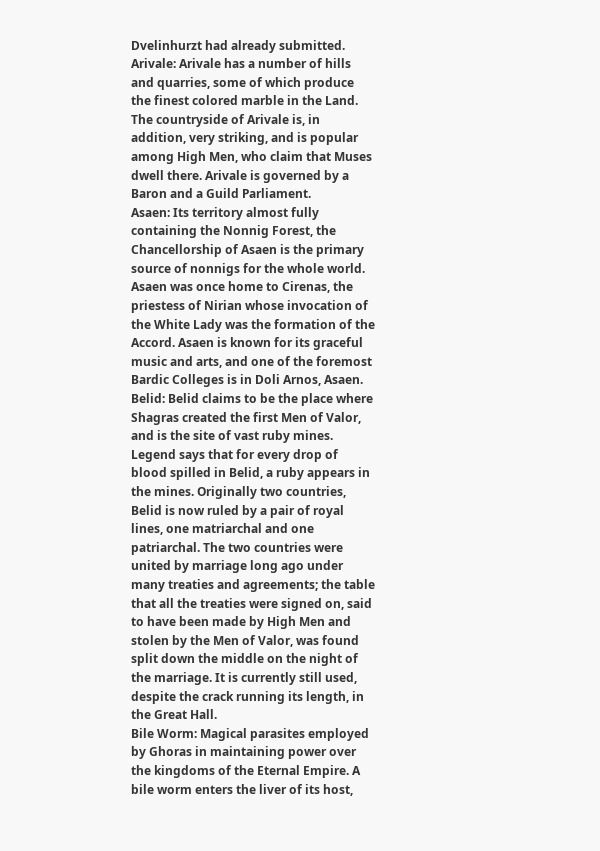Dvelinhurzt had already submitted.
Arivale: Arivale has a number of hills and quarries, some of which produce the finest colored marble in the Land. The countryside of Arivale is, in addition, very striking, and is popular among High Men, who claim that Muses dwell there. Arivale is governed by a Baron and a Guild Parliament.
Asaen: Its territory almost fully containing the Nonnig Forest, the Chancellorship of Asaen is the primary source of nonnigs for the whole world. Asaen was once home to Cirenas, the priestess of Nirian whose invocation of the White Lady was the formation of the Accord. Asaen is known for its graceful music and arts, and one of the foremost Bardic Colleges is in Doli Arnos, Asaen.
Belid: Belid claims to be the place where Shagras created the first Men of Valor, and is the site of vast ruby mines. Legend says that for every drop of blood spilled in Belid, a ruby appears in the mines. Originally two countries, Belid is now ruled by a pair of royal lines, one matriarchal and one patriarchal. The two countries were united by marriage long ago under many treaties and agreements; the table that all the treaties were signed on, said to have been made by High Men and stolen by the Men of Valor, was found split down the middle on the night of the marriage. It is currently still used, despite the crack running its length, in the Great Hall.
Bile Worm: Magical parasites employed by Ghoras in maintaining power over the kingdoms of the Eternal Empire. A bile worm enters the liver of its host,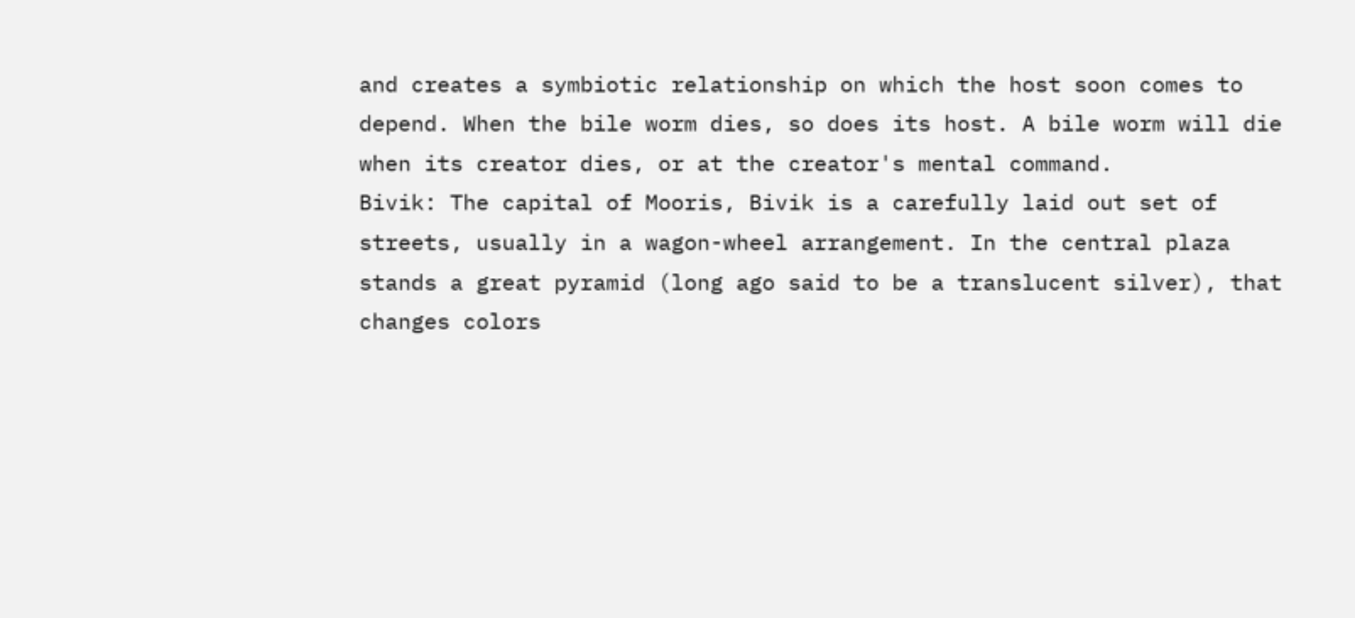and creates a symbiotic relationship on which the host soon comes to depend. When the bile worm dies, so does its host. A bile worm will die when its creator dies, or at the creator's mental command.
Bivik: The capital of Mooris, Bivik is a carefully laid out set of streets, usually in a wagon-wheel arrangement. In the central plaza stands a great pyramid (long ago said to be a translucent silver), that changes colors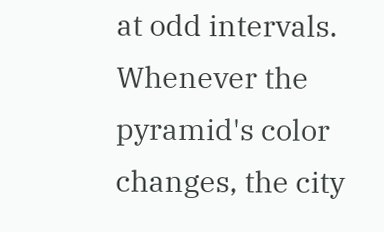at odd intervals. Whenever the pyramid's color changes, the city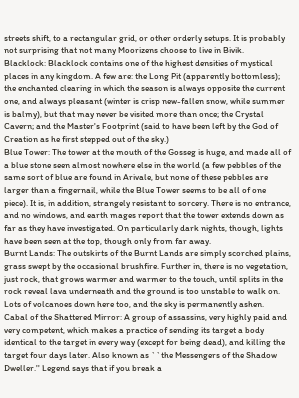streets shift, to a rectangular grid, or other orderly setups. It is probably not surprising that not many Moorizens choose to live in Bivik.
Blacklock: Blacklock contains one of the highest densities of mystical places in any kingdom. A few are: the Long Pit (apparently bottomless); the enchanted clearing in which the season is always opposite the current one, and always pleasant (winter is crisp new-fallen snow, while summer is balmy), but that may never be visited more than once; the Crystal Cavern; and the Master's Footprint (said to have been left by the God of Creation as he first stepped out of the sky.)
Blue Tower: The tower at the mouth of the Gosseg is huge, and made all of a blue stone seen almost nowhere else in the world (a few pebbles of the same sort of blue are found in Arivale, but none of these pebbles are larger than a fingernail, while the Blue Tower seems to be all of one piece). It is, in addition, strangely resistant to sorcery. There is no entrance, and no windows, and earth mages report that the tower extends down as far as they have investigated. On particularly dark nights, though, lights have been seen at the top, though only from far away.
Burnt Lands: The outskirts of the Burnt Lands are simply scorched plains, grass swept by the occasional brushfire. Further in, there is no vegetation, just rock, that grows warmer and warmer to the touch, until splits in the rock reveal lava underneath and the ground is too unstable to walk on. Lots of volcanoes down here too, and the sky is permanently ashen.
Cabal of the Shattered Mirror: A group of assassins, very highly paid and very competent, which makes a practice of sending its target a body identical to the target in every way (except for being dead), and killing the target four days later. Also known as ``the Messengers of the Shadow Dweller.'' Legend says that if you break a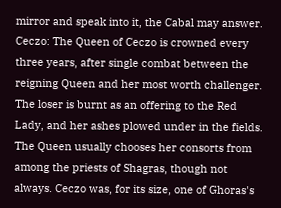mirror and speak into it, the Cabal may answer.
Ceczo: The Queen of Ceczo is crowned every three years, after single combat between the reigning Queen and her most worth challenger. The loser is burnt as an offering to the Red Lady, and her ashes plowed under in the fields. The Queen usually chooses her consorts from among the priests of Shagras, though not always. Ceczo was, for its size, one of Ghoras's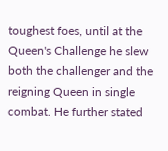toughest foes, until at the Queen's Challenge he slew both the challenger and the reigning Queen in single combat. He further stated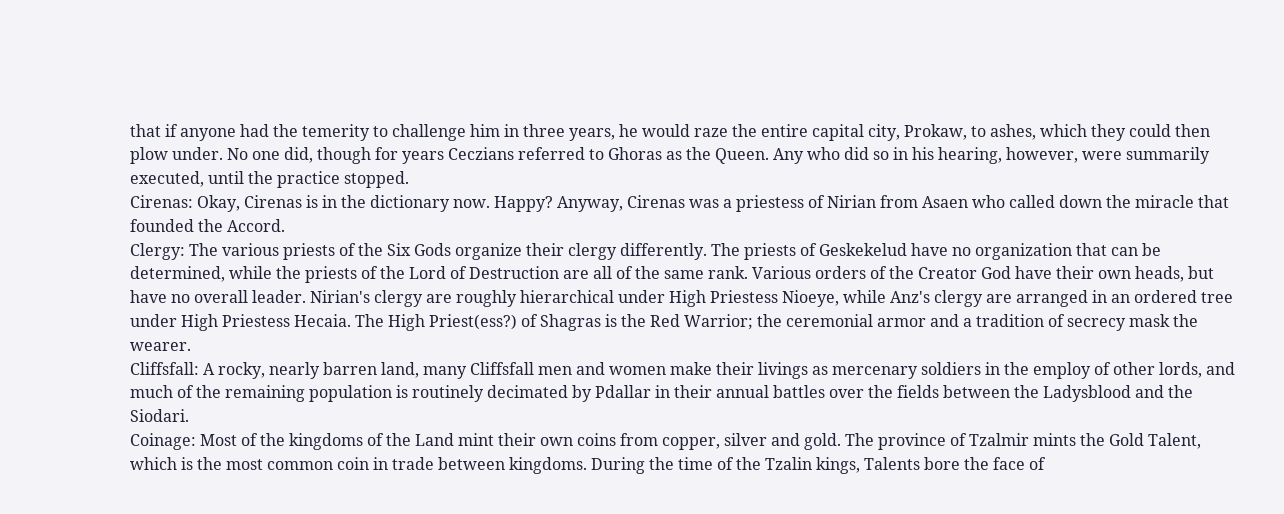that if anyone had the temerity to challenge him in three years, he would raze the entire capital city, Prokaw, to ashes, which they could then plow under. No one did, though for years Ceczians referred to Ghoras as the Queen. Any who did so in his hearing, however, were summarily executed, until the practice stopped.
Cirenas: Okay, Cirenas is in the dictionary now. Happy? Anyway, Cirenas was a priestess of Nirian from Asaen who called down the miracle that founded the Accord.
Clergy: The various priests of the Six Gods organize their clergy differently. The priests of Geskekelud have no organization that can be determined, while the priests of the Lord of Destruction are all of the same rank. Various orders of the Creator God have their own heads, but have no overall leader. Nirian's clergy are roughly hierarchical under High Priestess Nioeye, while Anz's clergy are arranged in an ordered tree under High Priestess Hecaia. The High Priest(ess?) of Shagras is the Red Warrior; the ceremonial armor and a tradition of secrecy mask the wearer.
Cliffsfall: A rocky, nearly barren land, many Cliffsfall men and women make their livings as mercenary soldiers in the employ of other lords, and much of the remaining population is routinely decimated by Pdallar in their annual battles over the fields between the Ladysblood and the Siodari.
Coinage: Most of the kingdoms of the Land mint their own coins from copper, silver and gold. The province of Tzalmir mints the Gold Talent, which is the most common coin in trade between kingdoms. During the time of the Tzalin kings, Talents bore the face of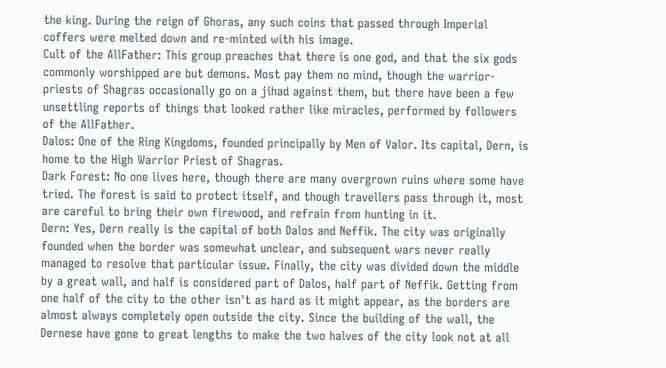the king. During the reign of Ghoras, any such coins that passed through Imperial coffers were melted down and re-minted with his image.
Cult of the AllFather: This group preaches that there is one god, and that the six gods commonly worshipped are but demons. Most pay them no mind, though the warrior-priests of Shagras occasionally go on a jihad against them, but there have been a few unsettling reports of things that looked rather like miracles, performed by followers of the AllFather.
Dalos: One of the Ring Kingdoms, founded principally by Men of Valor. Its capital, Dern, is home to the High Warrior Priest of Shagras.
Dark Forest: No one lives here, though there are many overgrown ruins where some have tried. The forest is said to protect itself, and though travellers pass through it, most are careful to bring their own firewood, and refrain from hunting in it.
Dern: Yes, Dern really is the capital of both Dalos and Neffik. The city was originally founded when the border was somewhat unclear, and subsequent wars never really managed to resolve that particular issue. Finally, the city was divided down the middle by a great wall, and half is considered part of Dalos, half part of Neffik. Getting from one half of the city to the other isn't as hard as it might appear, as the borders are almost always completely open outside the city. Since the building of the wall, the Dernese have gone to great lengths to make the two halves of the city look not at all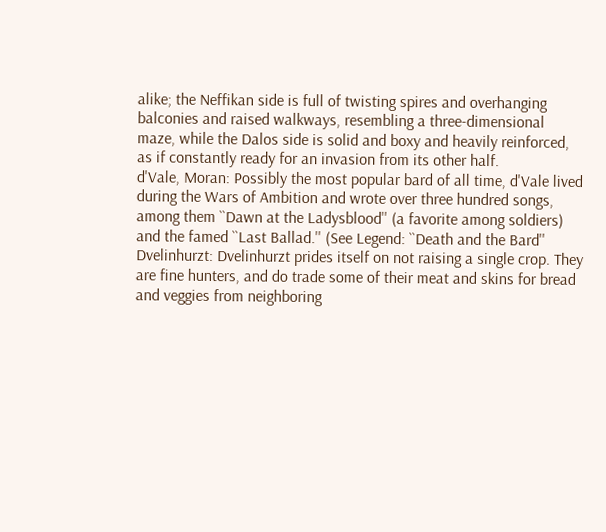alike; the Neffikan side is full of twisting spires and overhanging balconies and raised walkways, resembling a three-dimensional maze, while the Dalos side is solid and boxy and heavily reinforced, as if constantly ready for an invasion from its other half.
d'Vale, Moran: Possibly the most popular bard of all time, d'Vale lived during the Wars of Ambition and wrote over three hundred songs, among them ``Dawn at the Ladysblood'' (a favorite among soldiers) and the famed ``Last Ballad.'' (See Legend: ``Death and the Bard''
Dvelinhurzt: Dvelinhurzt prides itself on not raising a single crop. They are fine hunters, and do trade some of their meat and skins for bread and veggies from neighboring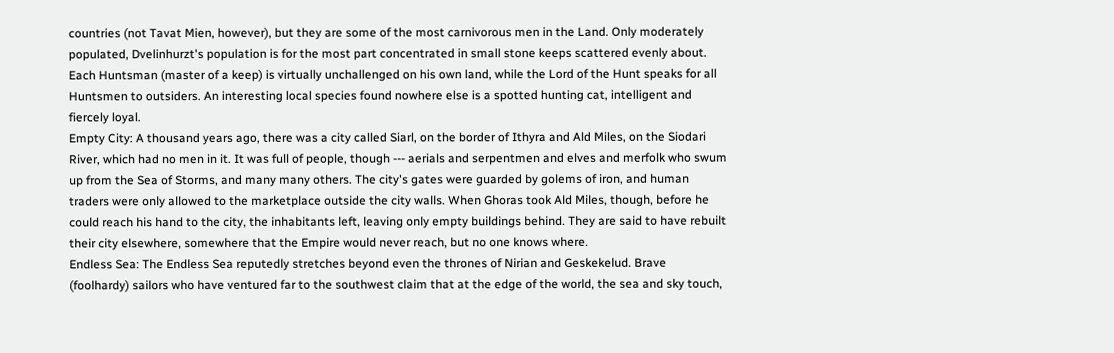countries (not Tavat Mien, however), but they are some of the most carnivorous men in the Land. Only moderately populated, Dvelinhurzt's population is for the most part concentrated in small stone keeps scattered evenly about. Each Huntsman (master of a keep) is virtually unchallenged on his own land, while the Lord of the Hunt speaks for all Huntsmen to outsiders. An interesting local species found nowhere else is a spotted hunting cat, intelligent and fiercely loyal.
Empty City: A thousand years ago, there was a city called Siarl, on the border of Ithyra and Ald Miles, on the Siodari River, which had no men in it. It was full of people, though --- aerials and serpentmen and elves and merfolk who swum up from the Sea of Storms, and many many others. The city's gates were guarded by golems of iron, and human traders were only allowed to the marketplace outside the city walls. When Ghoras took Ald Miles, though, before he could reach his hand to the city, the inhabitants left, leaving only empty buildings behind. They are said to have rebuilt their city elsewhere, somewhere that the Empire would never reach, but no one knows where.
Endless Sea: The Endless Sea reputedly stretches beyond even the thrones of Nirian and Geskekelud. Brave (foolhardy) sailors who have ventured far to the southwest claim that at the edge of the world, the sea and sky touch,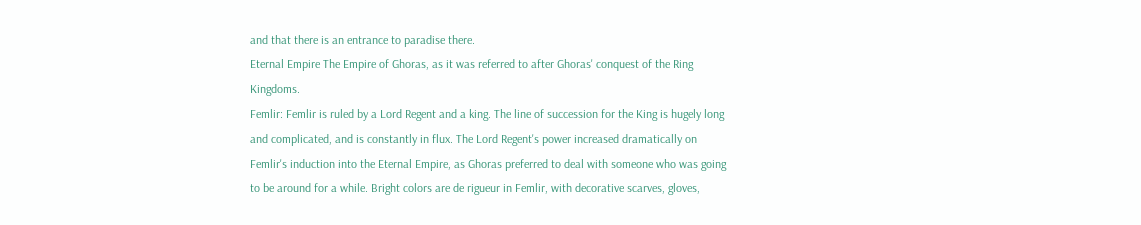and that there is an entrance to paradise there.
Eternal Empire The Empire of Ghoras, as it was referred to after Ghoras' conquest of the Ring Kingdoms.
Femlir: Femlir is ruled by a Lord Regent and a king. The line of succession for the King is hugely long and complicated, and is constantly in flux. The Lord Regent's power increased dramatically on Femlir's induction into the Eternal Empire, as Ghoras preferred to deal with someone who was going to be around for a while. Bright colors are de rigueur in Femlir, with decorative scarves, gloves,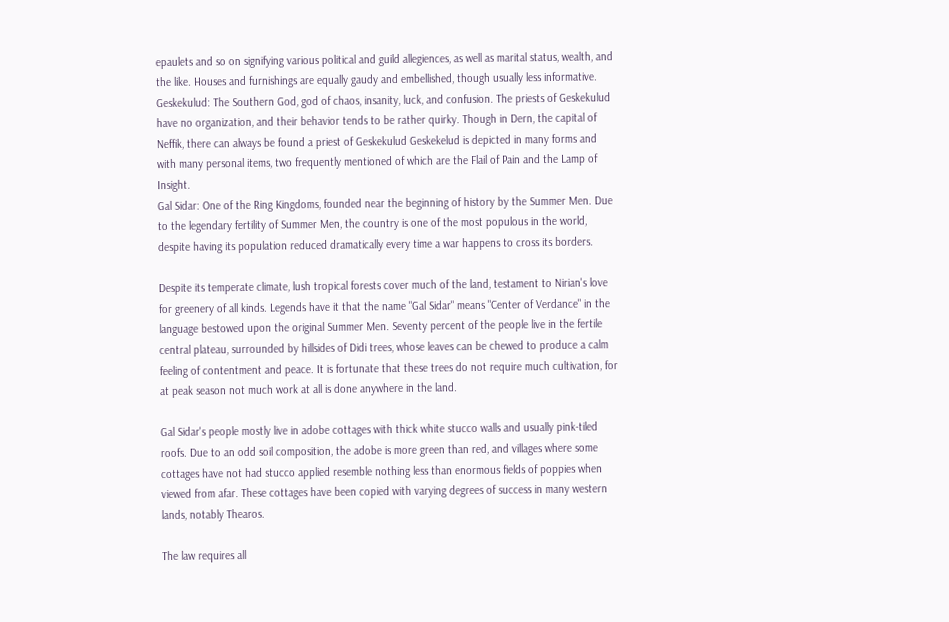epaulets and so on signifying various political and guild allegiences, as well as marital status, wealth, and the like. Houses and furnishings are equally gaudy and embellished, though usually less informative.
Geskekulud: The Southern God, god of chaos, insanity, luck, and confusion. The priests of Geskekulud have no organization, and their behavior tends to be rather quirky. Though in Dern, the capital of Neffik, there can always be found a priest of Geskekulud Geskekelud is depicted in many forms and with many personal items, two frequently mentioned of which are the Flail of Pain and the Lamp of Insight.
Gal Sidar: One of the Ring Kingdoms, founded near the beginning of history by the Summer Men. Due to the legendary fertility of Summer Men, the country is one of the most populous in the world, despite having its population reduced dramatically every time a war happens to cross its borders.

Despite its temperate climate, lush tropical forests cover much of the land, testament to Nirian's love for greenery of all kinds. Legends have it that the name "Gal Sidar" means "Center of Verdance" in the language bestowed upon the original Summer Men. Seventy percent of the people live in the fertile central plateau, surrounded by hillsides of Didi trees, whose leaves can be chewed to produce a calm feeling of contentment and peace. It is fortunate that these trees do not require much cultivation, for at peak season not much work at all is done anywhere in the land.

Gal Sidar's people mostly live in adobe cottages with thick white stucco walls and usually pink-tiled roofs. Due to an odd soil composition, the adobe is more green than red, and villages where some cottages have not had stucco applied resemble nothing less than enormous fields of poppies when viewed from afar. These cottages have been copied with varying degrees of success in many western lands, notably Thearos.

The law requires all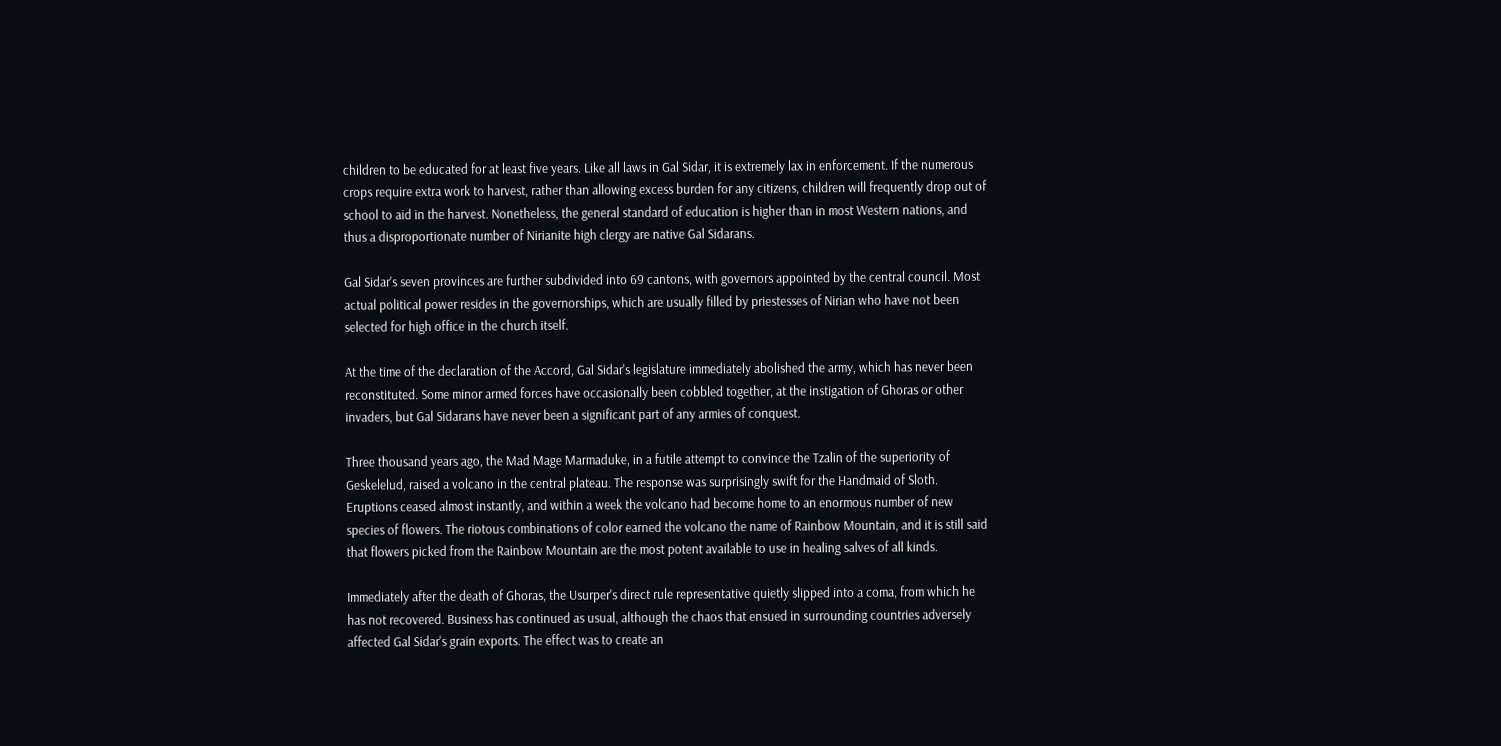children to be educated for at least five years. Like all laws in Gal Sidar, it is extremely lax in enforcement. If the numerous crops require extra work to harvest, rather than allowing excess burden for any citizens, children will frequently drop out of school to aid in the harvest. Nonetheless, the general standard of education is higher than in most Western nations, and thus a disproportionate number of Nirianite high clergy are native Gal Sidarans.

Gal Sidar's seven provinces are further subdivided into 69 cantons, with governors appointed by the central council. Most actual political power resides in the governorships, which are usually filled by priestesses of Nirian who have not been selected for high office in the church itself.

At the time of the declaration of the Accord, Gal Sidar's legislature immediately abolished the army, which has never been reconstituted. Some minor armed forces have occasionally been cobbled together, at the instigation of Ghoras or other invaders, but Gal Sidarans have never been a significant part of any armies of conquest.

Three thousand years ago, the Mad Mage Marmaduke, in a futile attempt to convince the Tzalin of the superiority of Geskelelud, raised a volcano in the central plateau. The response was surprisingly swift for the Handmaid of Sloth. Eruptions ceased almost instantly, and within a week the volcano had become home to an enormous number of new species of flowers. The riotous combinations of color earned the volcano the name of Rainbow Mountain, and it is still said that flowers picked from the Rainbow Mountain are the most potent available to use in healing salves of all kinds.

Immediately after the death of Ghoras, the Usurper's direct rule representative quietly slipped into a coma, from which he has not recovered. Business has continued as usual, although the chaos that ensued in surrounding countries adversely affected Gal Sidar's grain exports. The effect was to create an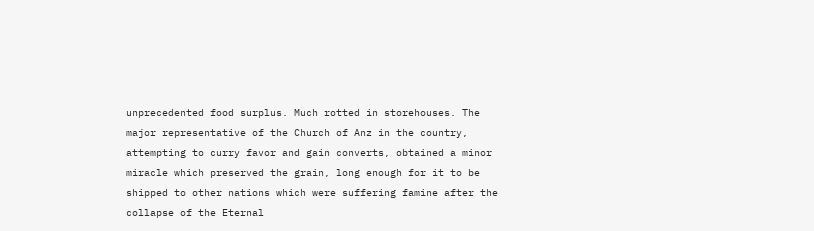unprecedented food surplus. Much rotted in storehouses. The major representative of the Church of Anz in the country, attempting to curry favor and gain converts, obtained a minor miracle which preserved the grain, long enough for it to be shipped to other nations which were suffering famine after the collapse of the Eternal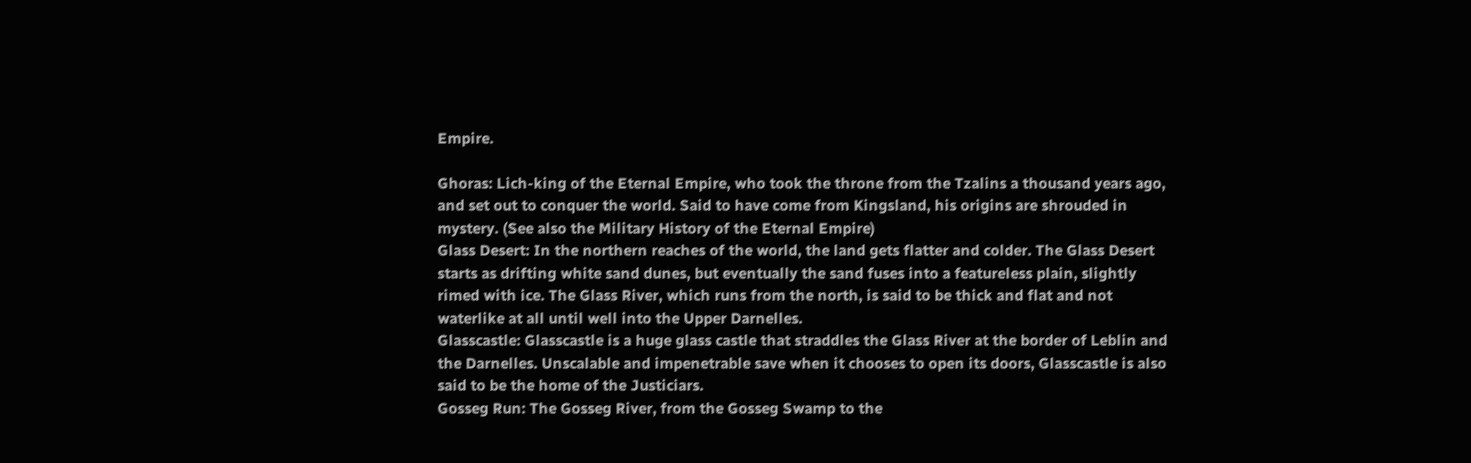Empire.

Ghoras: Lich-king of the Eternal Empire, who took the throne from the Tzalins a thousand years ago, and set out to conquer the world. Said to have come from Kingsland, his origins are shrouded in mystery. (See also the Military History of the Eternal Empire)
Glass Desert: In the northern reaches of the world, the land gets flatter and colder. The Glass Desert starts as drifting white sand dunes, but eventually the sand fuses into a featureless plain, slightly rimed with ice. The Glass River, which runs from the north, is said to be thick and flat and not waterlike at all until well into the Upper Darnelles.
Glasscastle: Glasscastle is a huge glass castle that straddles the Glass River at the border of Leblin and the Darnelles. Unscalable and impenetrable save when it chooses to open its doors, Glasscastle is also said to be the home of the Justiciars.
Gosseg Run: The Gosseg River, from the Gosseg Swamp to the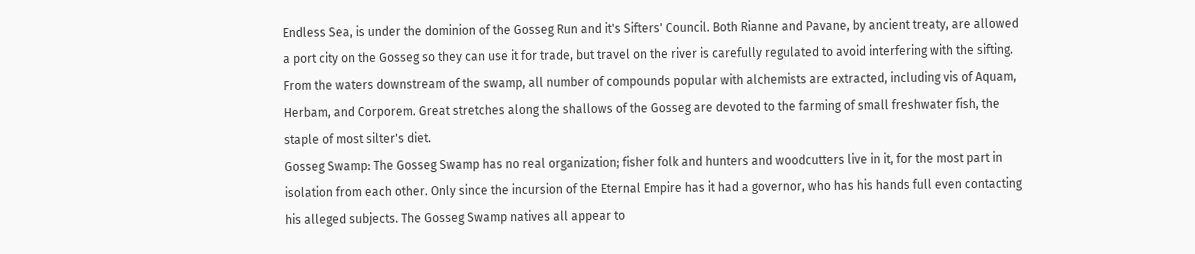Endless Sea, is under the dominion of the Gosseg Run and it's Sifters' Council. Both Rianne and Pavane, by ancient treaty, are allowed a port city on the Gosseg so they can use it for trade, but travel on the river is carefully regulated to avoid interfering with the sifting. From the waters downstream of the swamp, all number of compounds popular with alchemists are extracted, including vis of Aquam, Herbam, and Corporem. Great stretches along the shallows of the Gosseg are devoted to the farming of small freshwater fish, the staple of most silter's diet.
Gosseg Swamp: The Gosseg Swamp has no real organization; fisher folk and hunters and woodcutters live in it, for the most part in isolation from each other. Only since the incursion of the Eternal Empire has it had a governor, who has his hands full even contacting his alleged subjects. The Gosseg Swamp natives all appear to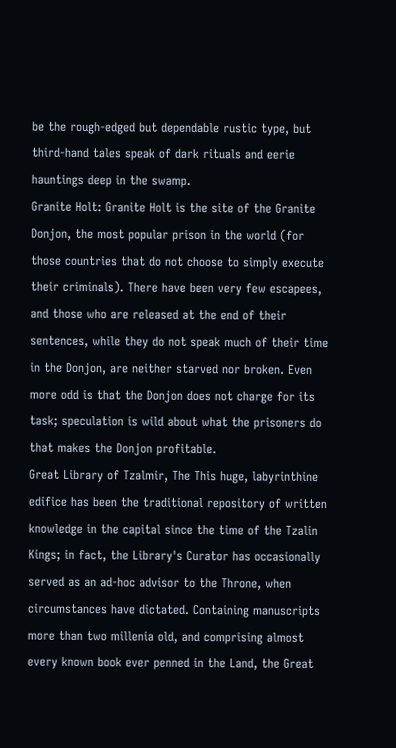be the rough-edged but dependable rustic type, but third-hand tales speak of dark rituals and eerie hauntings deep in the swamp.
Granite Holt: Granite Holt is the site of the Granite Donjon, the most popular prison in the world (for those countries that do not choose to simply execute their criminals). There have been very few escapees, and those who are released at the end of their sentences, while they do not speak much of their time in the Donjon, are neither starved nor broken. Even more odd is that the Donjon does not charge for its task; speculation is wild about what the prisoners do that makes the Donjon profitable.
Great Library of Tzalmir, The This huge, labyrinthine edifice has been the traditional repository of written knowledge in the capital since the time of the Tzalin Kings; in fact, the Library's Curator has occasionally served as an ad-hoc advisor to the Throne, when circumstances have dictated. Containing manuscripts more than two millenia old, and comprising almost every known book ever penned in the Land, the Great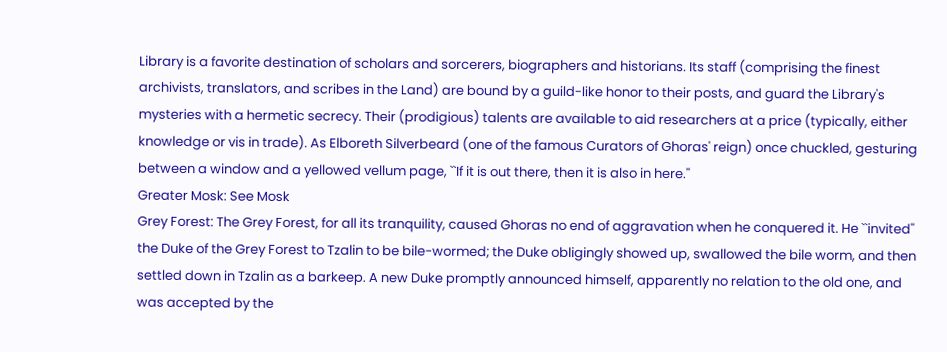Library is a favorite destination of scholars and sorcerers, biographers and historians. Its staff (comprising the finest archivists, translators, and scribes in the Land) are bound by a guild-like honor to their posts, and guard the Library's mysteries with a hermetic secrecy. Their (prodigious) talents are available to aid researchers at a price (typically, either knowledge or vis in trade). As Elboreth Silverbeard (one of the famous Curators of Ghoras' reign) once chuckled, gesturing between a window and a yellowed vellum page, ``If it is out there, then it is also in here.''
Greater Mosk: See Mosk
Grey Forest: The Grey Forest, for all its tranquility, caused Ghoras no end of aggravation when he conquered it. He ``invited'' the Duke of the Grey Forest to Tzalin to be bile-wormed; the Duke obligingly showed up, swallowed the bile worm, and then settled down in Tzalin as a barkeep. A new Duke promptly announced himself, apparently no relation to the old one, and was accepted by the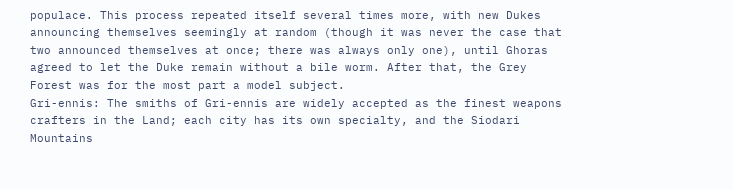populace. This process repeated itself several times more, with new Dukes announcing themselves seemingly at random (though it was never the case that two announced themselves at once; there was always only one), until Ghoras agreed to let the Duke remain without a bile worm. After that, the Grey Forest was for the most part a model subject.
Gri-ennis: The smiths of Gri-ennis are widely accepted as the finest weapons crafters in the Land; each city has its own specialty, and the Siodari Mountains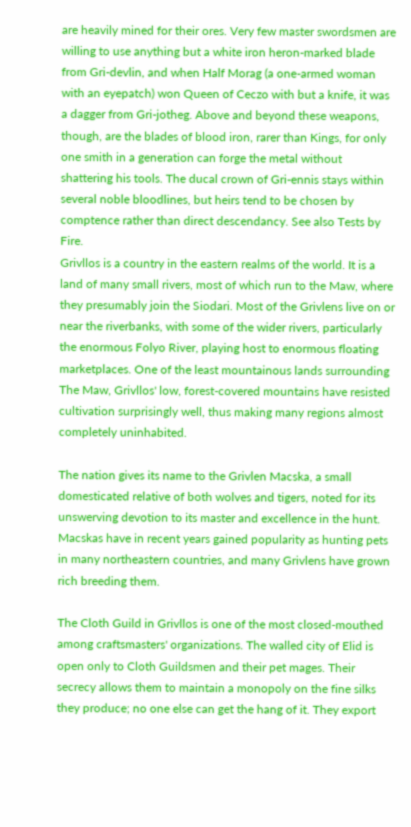are heavily mined for their ores. Very few master swordsmen are willing to use anything but a white iron heron-marked blade from Gri-devlin, and when Half Morag (a one-armed woman with an eyepatch) won Queen of Ceczo with but a knife, it was a dagger from Gri-jotheg. Above and beyond these weapons, though, are the blades of blood iron, rarer than Kings, for only one smith in a generation can forge the metal without shattering his tools. The ducal crown of Gri-ennis stays within several noble bloodlines, but heirs tend to be chosen by comptence rather than direct descendancy. See also Tests by Fire.
Grivllos is a country in the eastern realms of the world. It is a land of many small rivers, most of which run to the Maw, where they presumably join the Siodari. Most of the Grivlens live on or near the riverbanks, with some of the wider rivers, particularly the enormous Folyo River, playing host to enormous floating marketplaces. One of the least mountainous lands surrounding The Maw, Grivllos' low, forest-covered mountains have resisted cultivation surprisingly well, thus making many regions almost completely uninhabited.

The nation gives its name to the Grivlen Macska, a small domesticated relative of both wolves and tigers, noted for its unswerving devotion to its master and excellence in the hunt. Macskas have in recent years gained popularity as hunting pets in many northeastern countries, and many Grivlens have grown rich breeding them.

The Cloth Guild in Grivllos is one of the most closed-mouthed among craftsmasters' organizations. The walled city of Elid is open only to Cloth Guildsmen and their pet mages. Their secrecy allows them to maintain a monopoly on the fine silks they produce; no one else can get the hang of it. They export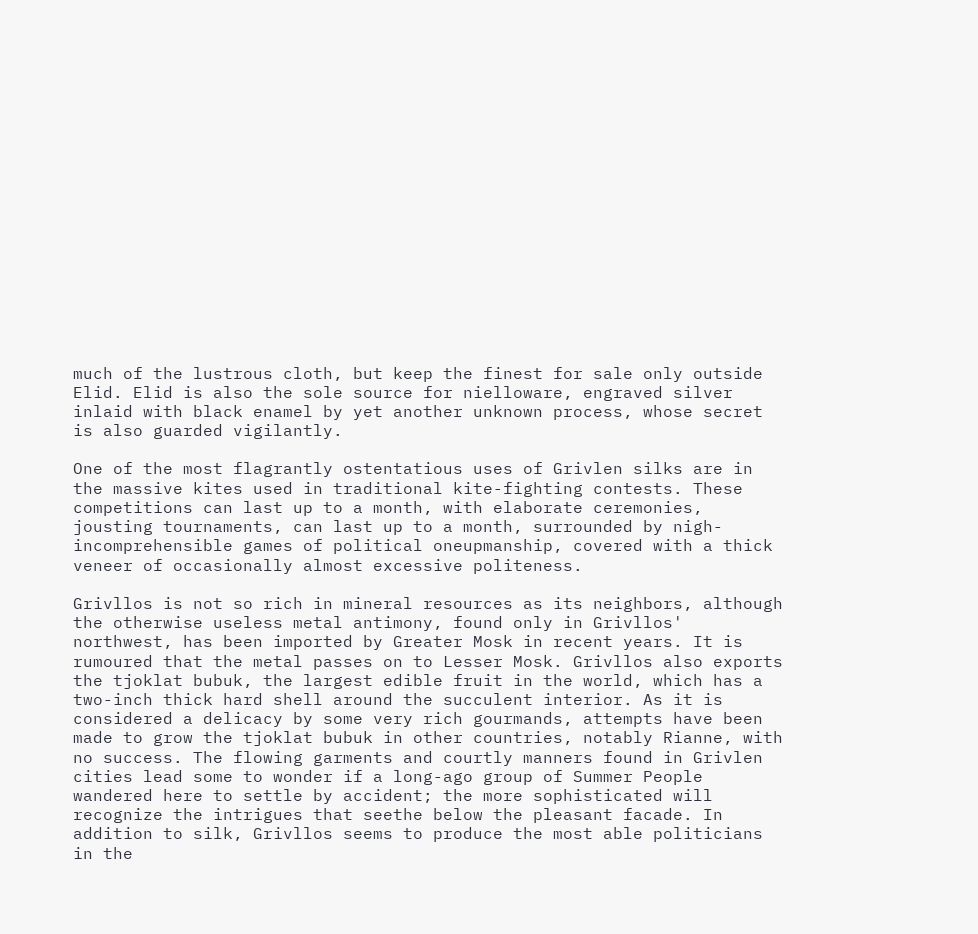much of the lustrous cloth, but keep the finest for sale only outside Elid. Elid is also the sole source for nielloware, engraved silver inlaid with black enamel by yet another unknown process, whose secret is also guarded vigilantly.

One of the most flagrantly ostentatious uses of Grivlen silks are in the massive kites used in traditional kite-fighting contests. These competitions can last up to a month, with elaborate ceremonies, jousting tournaments, can last up to a month, surrounded by nigh-incomprehensible games of political oneupmanship, covered with a thick veneer of occasionally almost excessive politeness.

Grivllos is not so rich in mineral resources as its neighbors, although the otherwise useless metal antimony, found only in Grivllos' northwest, has been imported by Greater Mosk in recent years. It is rumoured that the metal passes on to Lesser Mosk. Grivllos also exports the tjoklat bubuk, the largest edible fruit in the world, which has a two-inch thick hard shell around the succulent interior. As it is considered a delicacy by some very rich gourmands, attempts have been made to grow the tjoklat bubuk in other countries, notably Rianne, with no success. The flowing garments and courtly manners found in Grivlen cities lead some to wonder if a long-ago group of Summer People wandered here to settle by accident; the more sophisticated will recognize the intrigues that seethe below the pleasant facade. In addition to silk, Grivllos seems to produce the most able politicians in the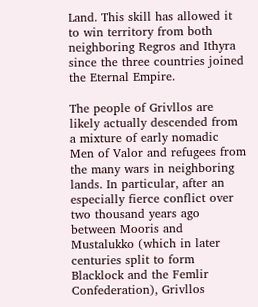Land. This skill has allowed it to win territory from both neighboring Regros and Ithyra since the three countries joined the Eternal Empire.

The people of Grivllos are likely actually descended from a mixture of early nomadic Men of Valor and refugees from the many wars in neighboring lands. In particular, after an especially fierce conflict over two thousand years ago between Mooris and Mustalukko (which in later centuries split to form Blacklock and the Femlir Confederation), Grivllos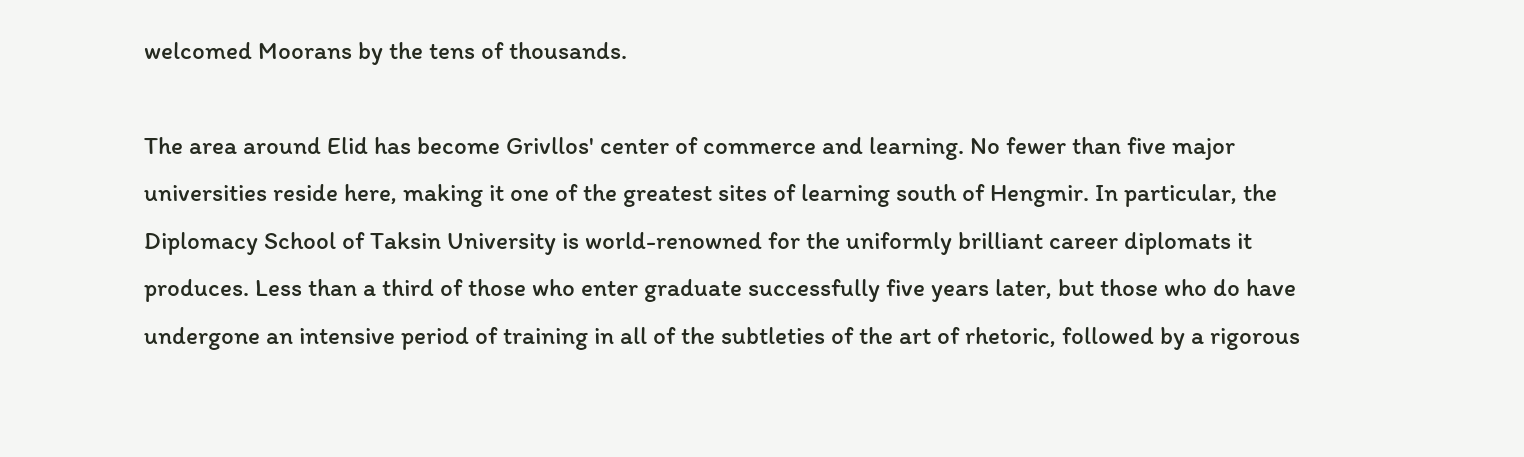welcomed Moorans by the tens of thousands.

The area around Elid has become Grivllos' center of commerce and learning. No fewer than five major universities reside here, making it one of the greatest sites of learning south of Hengmir. In particular, the Diplomacy School of Taksin University is world-renowned for the uniformly brilliant career diplomats it produces. Less than a third of those who enter graduate successfully five years later, but those who do have undergone an intensive period of training in all of the subtleties of the art of rhetoric, followed by a rigorous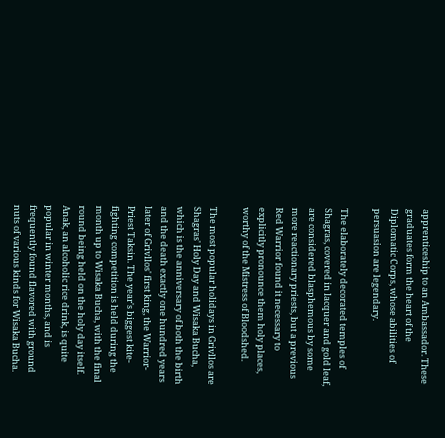apprenticeship to an Ambassador. These graduates form the heart of the Diplomatic Corps, whose abilities of persuasion are legendary.

The elaborately decorated temples of Shagras, covered in lacquer and gold leaf, are considered blasphemous by some more reactionary priests, but a previous Red Warrior found it necessary to explicitly pronounce them holy places, worthy of the Mistress of Bloodshed.

The most popular holidays in Grivllos are Shagras' Holy Day and Wisaka Bucha, which is the anniversary of both the birth and the death exactly one hundred years later of Grivllos' first king, the Warrior-Priest Taksin. The year's biggest kite-fighting competition is held during the month up to Wisaka Bucha, with the final round being held on the holy day itself. Anak, an alcoholic rice drink, is quite popular in winter months, and is frequently found flavored with ground nuts of various kinds for Wisaka Bucha.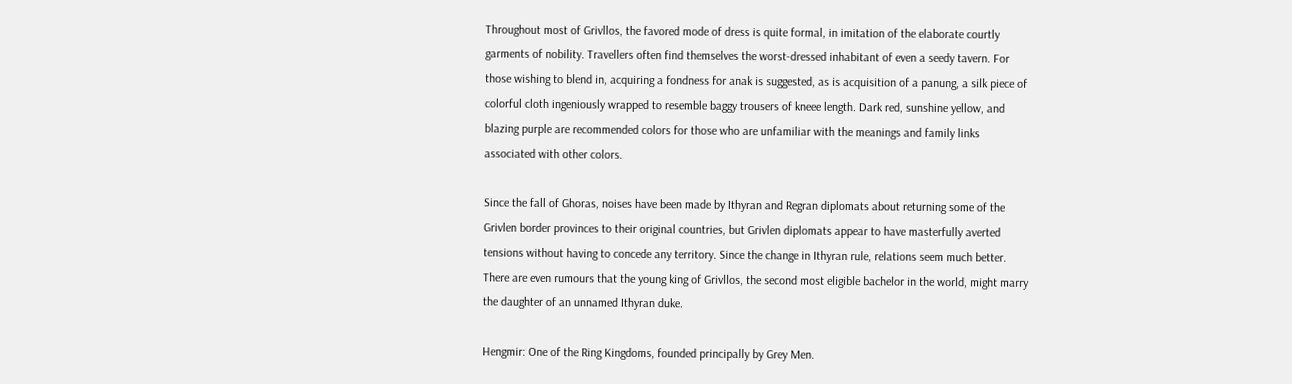Throughout most of Grivllos, the favored mode of dress is quite formal, in imitation of the elaborate courtly garments of nobility. Travellers often find themselves the worst-dressed inhabitant of even a seedy tavern. For those wishing to blend in, acquiring a fondness for anak is suggested, as is acquisition of a panung, a silk piece of colorful cloth ingeniously wrapped to resemble baggy trousers of kneee length. Dark red, sunshine yellow, and blazing purple are recommended colors for those who are unfamiliar with the meanings and family links associated with other colors.

Since the fall of Ghoras, noises have been made by Ithyran and Regran diplomats about returning some of the Grivlen border provinces to their original countries, but Grivlen diplomats appear to have masterfully averted tensions without having to concede any territory. Since the change in Ithyran rule, relations seem much better. There are even rumours that the young king of Grivllos, the second most eligible bachelor in the world, might marry the daughter of an unnamed Ithyran duke.

Hengmir: One of the Ring Kingdoms, founded principally by Grey Men.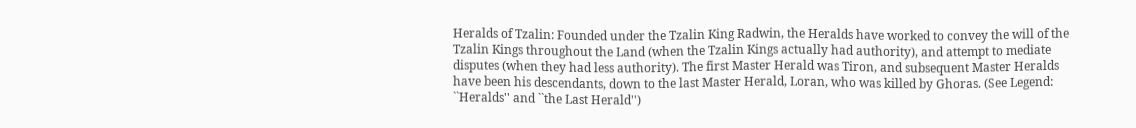Heralds of Tzalin: Founded under the Tzalin King Radwin, the Heralds have worked to convey the will of the Tzalin Kings throughout the Land (when the Tzalin Kings actually had authority), and attempt to mediate disputes (when they had less authority). The first Master Herald was Tiron, and subsequent Master Heralds have been his descendants, down to the last Master Herald, Loran, who was killed by Ghoras. (See Legend: ``Heralds'' and ``the Last Herald'')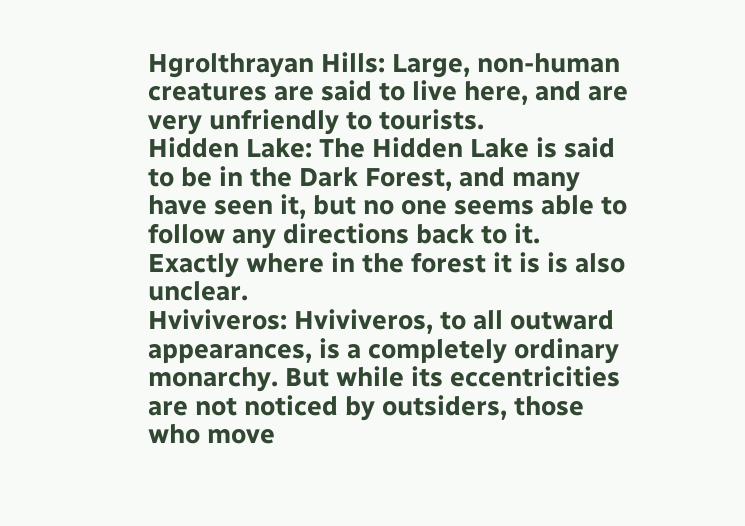Hgrolthrayan Hills: Large, non-human creatures are said to live here, and are very unfriendly to tourists.
Hidden Lake: The Hidden Lake is said to be in the Dark Forest, and many have seen it, but no one seems able to follow any directions back to it. Exactly where in the forest it is is also unclear.
Hviviveros: Hviviveros, to all outward appearances, is a completely ordinary monarchy. But while its eccentricities are not noticed by outsiders, those who move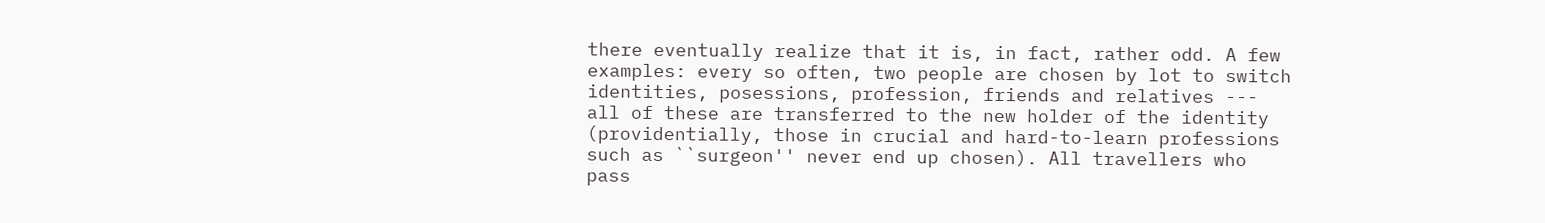there eventually realize that it is, in fact, rather odd. A few examples: every so often, two people are chosen by lot to switch identities, posessions, profession, friends and relatives --- all of these are transferred to the new holder of the identity (providentially, those in crucial and hard-to-learn professions such as ``surgeon'' never end up chosen). All travellers who pass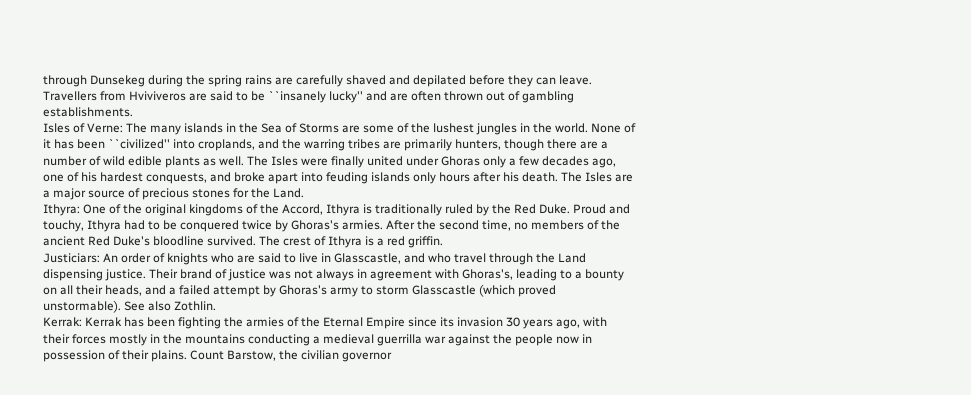through Dunsekeg during the spring rains are carefully shaved and depilated before they can leave. Travellers from Hviviveros are said to be ``insanely lucky'' and are often thrown out of gambling establishments.
Isles of Verne: The many islands in the Sea of Storms are some of the lushest jungles in the world. None of it has been ``civilized'' into croplands, and the warring tribes are primarily hunters, though there are a number of wild edible plants as well. The Isles were finally united under Ghoras only a few decades ago, one of his hardest conquests, and broke apart into feuding islands only hours after his death. The Isles are a major source of precious stones for the Land.
Ithyra: One of the original kingdoms of the Accord, Ithyra is traditionally ruled by the Red Duke. Proud and touchy, Ithyra had to be conquered twice by Ghoras's armies. After the second time, no members of the ancient Red Duke's bloodline survived. The crest of Ithyra is a red griffin.
Justiciars: An order of knights who are said to live in Glasscastle, and who travel through the Land dispensing justice. Their brand of justice was not always in agreement with Ghoras's, leading to a bounty on all their heads, and a failed attempt by Ghoras's army to storm Glasscastle (which proved unstormable). See also Zothlin.
Kerrak: Kerrak has been fighting the armies of the Eternal Empire since its invasion 30 years ago, with their forces mostly in the mountains conducting a medieval guerrilla war against the people now in possession of their plains. Count Barstow, the civilian governor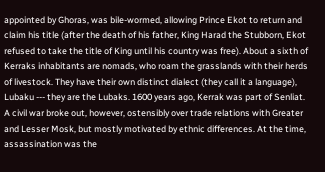appointed by Ghoras, was bile-wormed, allowing Prince Ekot to return and claim his title (after the death of his father, King Harad the Stubborn, Ekot refused to take the title of King until his country was free). About a sixth of Kerraks inhabitants are nomads, who roam the grasslands with their herds of livestock. They have their own distinct dialect (they call it a language), Lubaku --- they are the Lubaks. 1600 years ago, Kerrak was part of Senliat. A civil war broke out, however, ostensibly over trade relations with Greater and Lesser Mosk, but mostly motivated by ethnic differences. At the time, assassination was the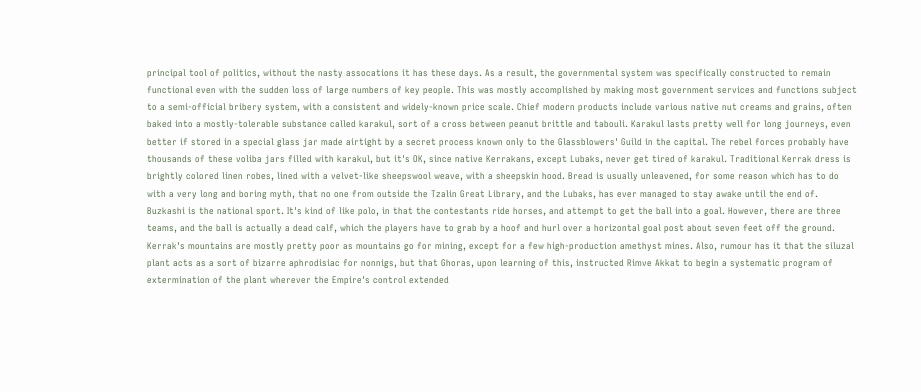principal tool of politics, without the nasty assocations it has these days. As a result, the governmental system was specifically constructed to remain functional even with the sudden loss of large numbers of key people. This was mostly accomplished by making most government services and functions subject to a semi-official bribery system, with a consistent and widely-known price scale. Chief modern products include various native nut creams and grains, often baked into a mostly-tolerable substance called karakul, sort of a cross between peanut brittle and tabouli. Karakul lasts pretty well for long journeys, even better if stored in a special glass jar made airtight by a secret process known only to the Glassblowers' Guild in the capital. The rebel forces probably have thousands of these voliba jars filled with karakul, but it's OK, since native Kerrakans, except Lubaks, never get tired of karakul. Traditional Kerrak dress is brightly colored linen robes, lined with a velvet-like sheepswool weave, with a sheepskin hood. Bread is usually unleavened, for some reason which has to do with a very long and boring myth, that no one from outside the Tzalin Great Library, and the Lubaks, has ever managed to stay awake until the end of. Buzkashi is the national sport. It's kind of like polo, in that the contestants ride horses, and attempt to get the ball into a goal. However, there are three teams, and the ball is actually a dead calf, which the players have to grab by a hoof and hurl over a horizontal goal post about seven feet off the ground. Kerrak's mountains are mostly pretty poor as mountains go for mining, except for a few high-production amethyst mines. Also, rumour has it that the siluzal plant acts as a sort of bizarre aphrodisiac for nonnigs, but that Ghoras, upon learning of this, instructed Rimve Akkat to begin a systematic program of extermination of the plant wherever the Empire's control extended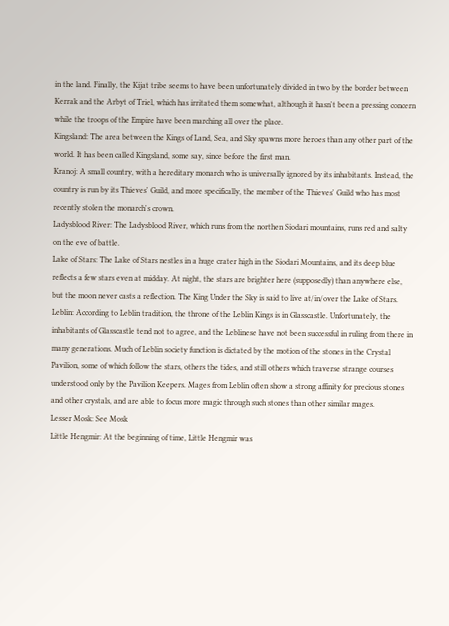in the land. Finally, the Kijat tribe seems to have been unfortunately divided in two by the border between Kerrak and the Arbyt of Triel, which has irritated them somewhat, although it hasn't been a pressing concern while the troops of the Empire have been marching all over the place.
Kingsland: The area between the Kings of Land, Sea, and Sky spawns more heroes than any other part of the world. It has been called Kingsland, some say, since before the first man.
Kranoj: A small country, with a hereditary monarch who is universally ignored by its inhabitants. Instead, the country is run by its Thieves' Guild, and more specifically, the member of the Thieves' Guild who has most recently stolen the monarch's crown.
Ladysblood River: The Ladysblood River, which runs from the northen Siodari mountains, runs red and salty on the eve of battle.
Lake of Stars: The Lake of Stars nestles in a huge crater high in the Siodari Mountains, and its deep blue reflects a few stars even at midday. At night, the stars are brighter here (supposedly) than anywhere else, but the moon never casts a reflection. The King Under the Sky is said to live at/in/over the Lake of Stars.
Leblin: According to Leblin tradition, the throne of the Leblin Kings is in Glasscastle. Unfortunately, the inhabitants of Glasscastle tend not to agree, and the Leblinese have not been successful in ruling from there in many generations. Much of Leblin society function is dictated by the motion of the stones in the Crystal Pavilion, some of which follow the stars, others the tides, and still others which traverse strange courses understood only by the Pavilion Keepers. Mages from Leblin often show a strong affinity for precious stones and other crystals, and are able to focus more magic through such stones than other similar mages.
Lesser Mosk: See Mosk
Little Hengmir: At the beginning of time, Little Hengmir was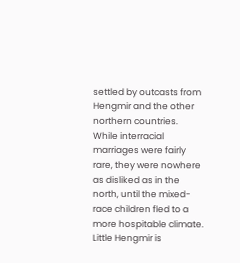settled by outcasts from Hengmir and the other northern countries. While interracial marriages were fairly rare, they were nowhere as disliked as in the north, until the mixed-race children fled to a more hospitable climate. Little Hengmir is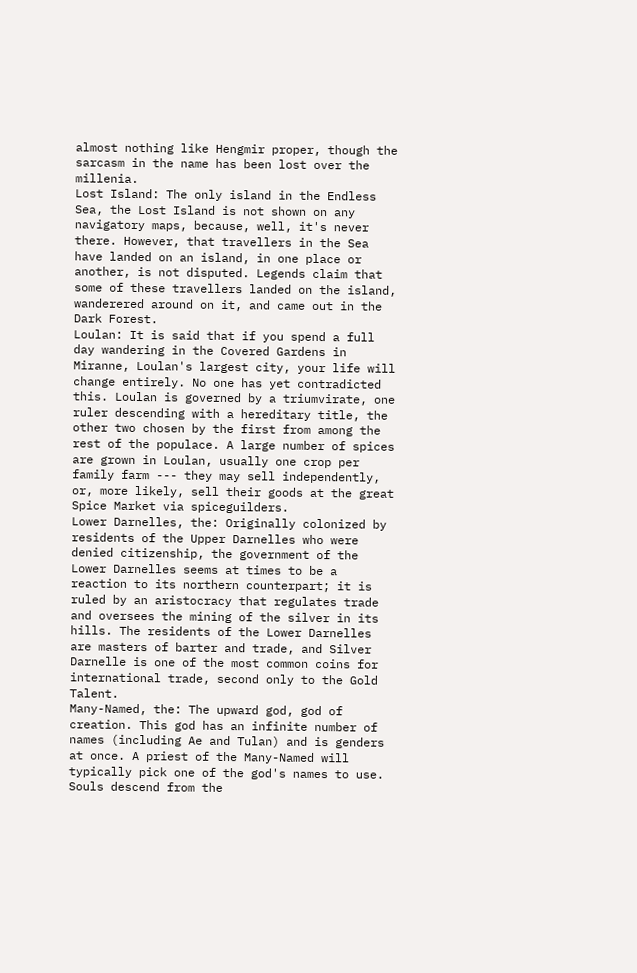almost nothing like Hengmir proper, though the sarcasm in the name has been lost over the millenia.
Lost Island: The only island in the Endless Sea, the Lost Island is not shown on any navigatory maps, because, well, it's never there. However, that travellers in the Sea have landed on an island, in one place or another, is not disputed. Legends claim that some of these travellers landed on the island, wanderered around on it, and came out in the Dark Forest.
Loulan: It is said that if you spend a full day wandering in the Covered Gardens in Miranne, Loulan's largest city, your life will change entirely. No one has yet contradicted this. Loulan is governed by a triumvirate, one ruler descending with a hereditary title, the other two chosen by the first from among the rest of the populace. A large number of spices are grown in Loulan, usually one crop per family farm --- they may sell independently, or, more likely, sell their goods at the great Spice Market via spiceguilders.
Lower Darnelles, the: Originally colonized by residents of the Upper Darnelles who were denied citizenship, the government of the Lower Darnelles seems at times to be a reaction to its northern counterpart; it is ruled by an aristocracy that regulates trade and oversees the mining of the silver in its hills. The residents of the Lower Darnelles are masters of barter and trade, and Silver Darnelle is one of the most common coins for international trade, second only to the Gold Talent.
Many-Named, the: The upward god, god of creation. This god has an infinite number of names (including Ae and Tulan) and is genders at once. A priest of the Many-Named will typically pick one of the god's names to use. Souls descend from the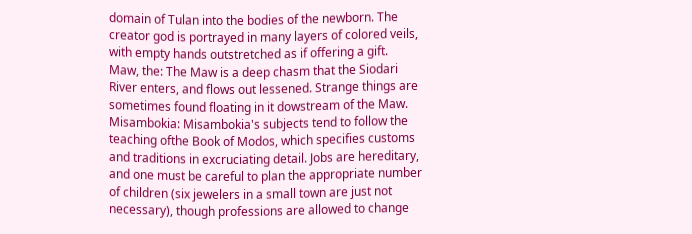domain of Tulan into the bodies of the newborn. The creator god is portrayed in many layers of colored veils, with empty hands outstretched as if offering a gift.
Maw, the: The Maw is a deep chasm that the Siodari River enters, and flows out lessened. Strange things are sometimes found floating in it dowstream of the Maw.
Misambokia: Misambokia's subjects tend to follow the teaching ofthe Book of Modos, which specifies customs and traditions in excruciating detail. Jobs are hereditary, and one must be careful to plan the appropriate number of children (six jewelers in a small town are just not necessary), though professions are allowed to change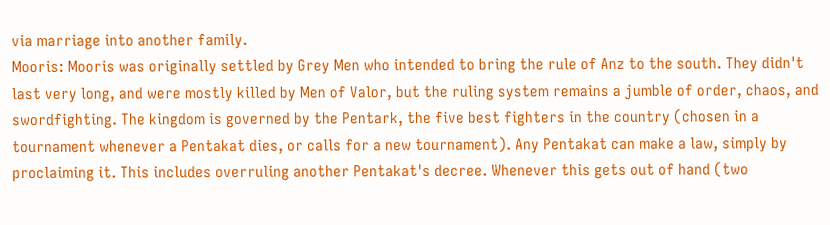via marriage into another family.
Mooris: Mooris was originally settled by Grey Men who intended to bring the rule of Anz to the south. They didn't last very long, and were mostly killed by Men of Valor, but the ruling system remains a jumble of order, chaos, and swordfighting. The kingdom is governed by the Pentark, the five best fighters in the country (chosen in a tournament whenever a Pentakat dies, or calls for a new tournament). Any Pentakat can make a law, simply by proclaiming it. This includes overruling another Pentakat's decree. Whenever this gets out of hand (two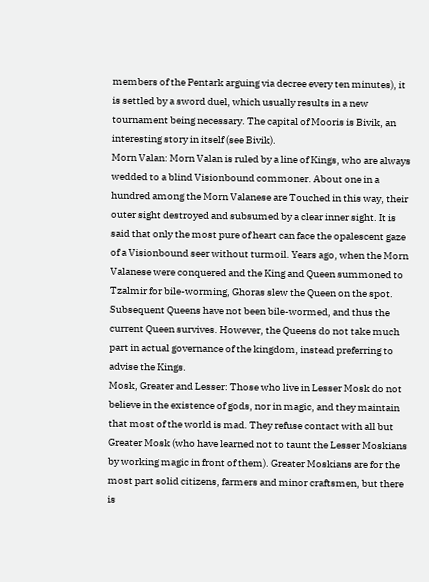members of the Pentark arguing via decree every ten minutes), it is settled by a sword duel, which usually results in a new tournament being necessary. The capital of Mooris is Bivik, an interesting story in itself (see Bivik).
Morn Valan: Morn Valan is ruled by a line of Kings, who are always wedded to a blind Visionbound commoner. About one in a hundred among the Morn Valanese are Touched in this way, their outer sight destroyed and subsumed by a clear inner sight. It is said that only the most pure of heart can face the opalescent gaze of a Visionbound seer without turmoil. Years ago, when the Morn Valanese were conquered and the King and Queen summoned to Tzalmir for bile-worming, Ghoras slew the Queen on the spot. Subsequent Queens have not been bile-wormed, and thus the current Queen survives. However, the Queens do not take much part in actual governance of the kingdom, instead preferring to advise the Kings.
Mosk, Greater and Lesser: Those who live in Lesser Mosk do not believe in the existence of gods, nor in magic, and they maintain that most of the world is mad. They refuse contact with all but Greater Mosk (who have learned not to taunt the Lesser Moskians by working magic in front of them). Greater Moskians are for the most part solid citizens, farmers and minor craftsmen, but there is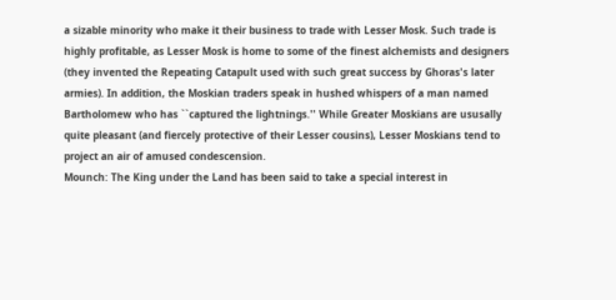a sizable minority who make it their business to trade with Lesser Mosk. Such trade is highly profitable, as Lesser Mosk is home to some of the finest alchemists and designers (they invented the Repeating Catapult used with such great success by Ghoras's later armies). In addition, the Moskian traders speak in hushed whispers of a man named Bartholomew who has ``captured the lightnings.'' While Greater Moskians are ususally quite pleasant (and fiercely protective of their Lesser cousins), Lesser Moskians tend to project an air of amused condescension.
Mounch: The King under the Land has been said to take a special interest in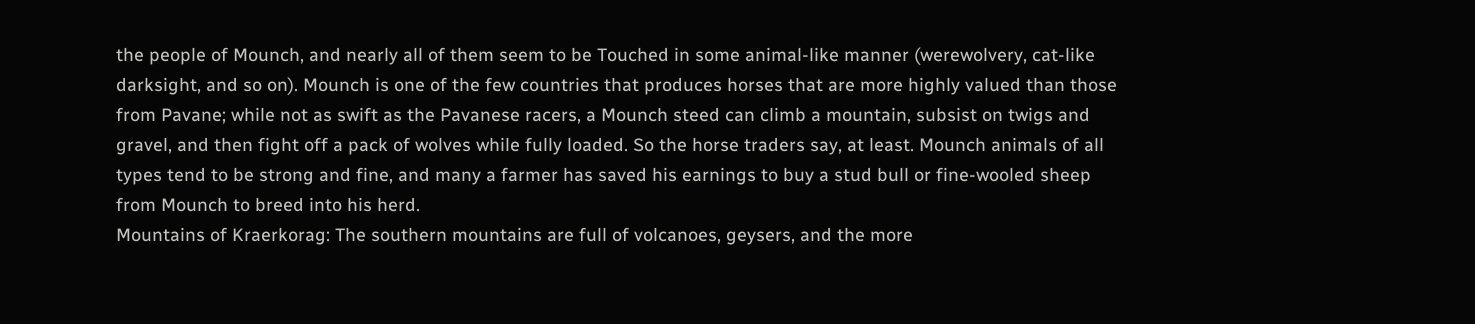the people of Mounch, and nearly all of them seem to be Touched in some animal-like manner (werewolvery, cat-like darksight, and so on). Mounch is one of the few countries that produces horses that are more highly valued than those from Pavane; while not as swift as the Pavanese racers, a Mounch steed can climb a mountain, subsist on twigs and gravel, and then fight off a pack of wolves while fully loaded. So the horse traders say, at least. Mounch animals of all types tend to be strong and fine, and many a farmer has saved his earnings to buy a stud bull or fine-wooled sheep from Mounch to breed into his herd.
Mountains of Kraerkorag: The southern mountains are full of volcanoes, geysers, and the more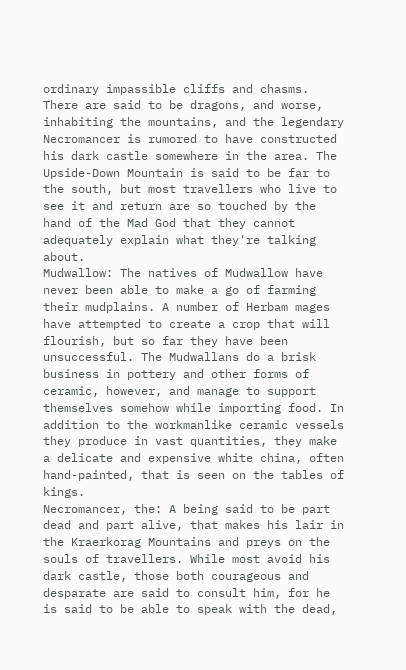ordinary impassible cliffs and chasms. There are said to be dragons, and worse, inhabiting the mountains, and the legendary Necromancer is rumored to have constructed his dark castle somewhere in the area. The Upside-Down Mountain is said to be far to the south, but most travellers who live to see it and return are so touched by the hand of the Mad God that they cannot adequately explain what they're talking about.
Mudwallow: The natives of Mudwallow have never been able to make a go of farming their mudplains. A number of Herbam mages have attempted to create a crop that will flourish, but so far they have been unsuccessful. The Mudwallans do a brisk business in pottery and other forms of ceramic, however, and manage to support themselves somehow while importing food. In addition to the workmanlike ceramic vessels they produce in vast quantities, they make a delicate and expensive white china, often hand-painted, that is seen on the tables of kings.
Necromancer, the: A being said to be part dead and part alive, that makes his lair in the Kraerkorag Mountains and preys on the souls of travellers. While most avoid his dark castle, those both courageous and desparate are said to consult him, for he is said to be able to speak with the dead,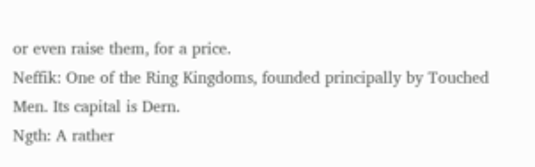or even raise them, for a price.
Neffik: One of the Ring Kingdoms, founded principally by Touched Men. Its capital is Dern.
Ngth: A rather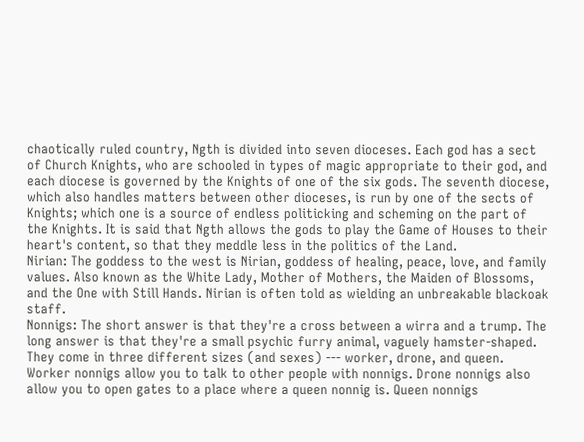chaotically ruled country, Ngth is divided into seven dioceses. Each god has a sect of Church Knights, who are schooled in types of magic appropriate to their god, and each diocese is governed by the Knights of one of the six gods. The seventh diocese, which also handles matters between other dioceses, is run by one of the sects of Knights; which one is a source of endless politicking and scheming on the part of the Knights. It is said that Ngth allows the gods to play the Game of Houses to their heart's content, so that they meddle less in the politics of the Land.
Nirian: The goddess to the west is Nirian, goddess of healing, peace, love, and family values. Also known as the White Lady, Mother of Mothers, the Maiden of Blossoms, and the One with Still Hands. Nirian is often told as wielding an unbreakable blackoak staff.
Nonnigs: The short answer is that they're a cross between a wirra and a trump. The long answer is that they're a small psychic furry animal, vaguely hamster-shaped. They come in three different sizes (and sexes) --- worker, drone, and queen. Worker nonnigs allow you to talk to other people with nonnigs. Drone nonnigs also allow you to open gates to a place where a queen nonnig is. Queen nonnigs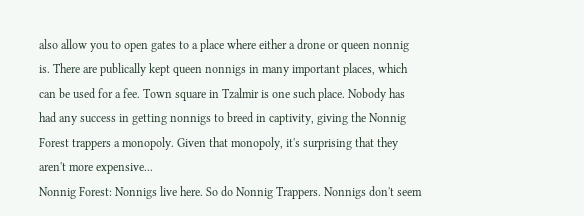also allow you to open gates to a place where either a drone or queen nonnig is. There are publically kept queen nonnigs in many important places, which can be used for a fee. Town square in Tzalmir is one such place. Nobody has had any success in getting nonnigs to breed in captivity, giving the Nonnig Forest trappers a monopoly. Given that monopoly, it's surprising that they aren't more expensive...
Nonnig Forest: Nonnigs live here. So do Nonnig Trappers. Nonnigs don't seem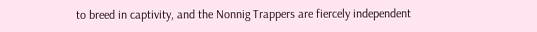to breed in captivity, and the Nonnig Trappers are fiercely independent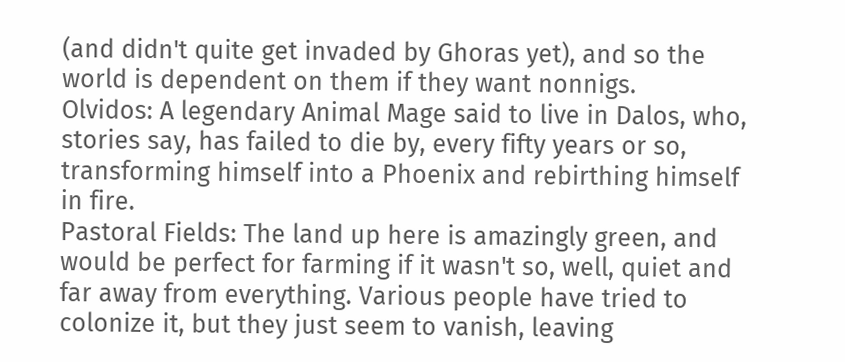(and didn't quite get invaded by Ghoras yet), and so the world is dependent on them if they want nonnigs.
Olvidos: A legendary Animal Mage said to live in Dalos, who, stories say, has failed to die by, every fifty years or so, transforming himself into a Phoenix and rebirthing himself in fire.
Pastoral Fields: The land up here is amazingly green, and would be perfect for farming if it wasn't so, well, quiet and far away from everything. Various people have tried to colonize it, but they just seem to vanish, leaving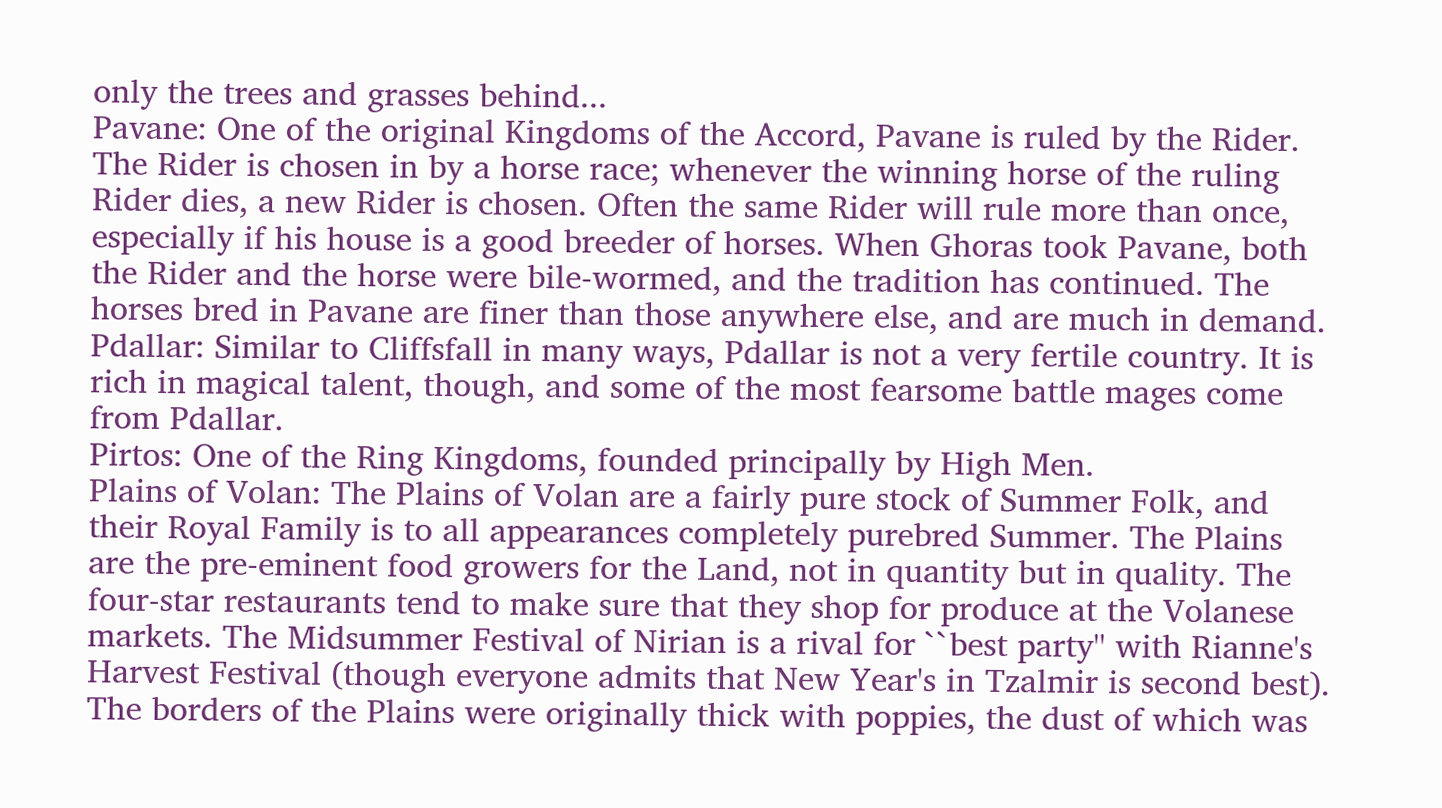only the trees and grasses behind...
Pavane: One of the original Kingdoms of the Accord, Pavane is ruled by the Rider. The Rider is chosen in by a horse race; whenever the winning horse of the ruling Rider dies, a new Rider is chosen. Often the same Rider will rule more than once, especially if his house is a good breeder of horses. When Ghoras took Pavane, both the Rider and the horse were bile-wormed, and the tradition has continued. The horses bred in Pavane are finer than those anywhere else, and are much in demand.
Pdallar: Similar to Cliffsfall in many ways, Pdallar is not a very fertile country. It is rich in magical talent, though, and some of the most fearsome battle mages come from Pdallar.
Pirtos: One of the Ring Kingdoms, founded principally by High Men.
Plains of Volan: The Plains of Volan are a fairly pure stock of Summer Folk, and their Royal Family is to all appearances completely purebred Summer. The Plains are the pre-eminent food growers for the Land, not in quantity but in quality. The four-star restaurants tend to make sure that they shop for produce at the Volanese markets. The Midsummer Festival of Nirian is a rival for ``best party'' with Rianne's Harvest Festival (though everyone admits that New Year's in Tzalmir is second best). The borders of the Plains were originally thick with poppies, the dust of which was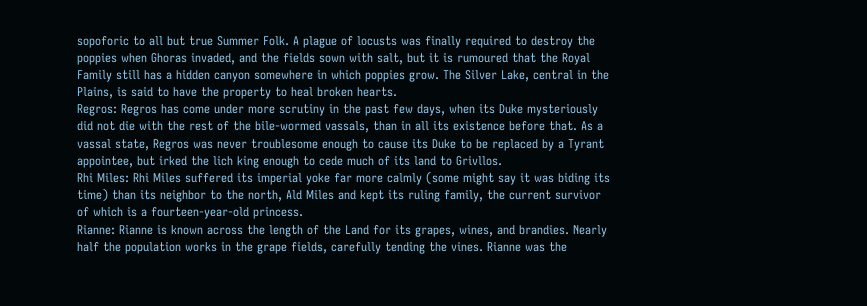sopoforic to all but true Summer Folk. A plague of locusts was finally required to destroy the poppies when Ghoras invaded, and the fields sown with salt, but it is rumoured that the Royal Family still has a hidden canyon somewhere in which poppies grow. The Silver Lake, central in the Plains, is said to have the property to heal broken hearts.
Regros: Regros has come under more scrutiny in the past few days, when its Duke mysteriously did not die with the rest of the bile-wormed vassals, than in all its existence before that. As a vassal state, Regros was never troublesome enough to cause its Duke to be replaced by a Tyrant appointee, but irked the lich king enough to cede much of its land to Grivllos.
Rhi Miles: Rhi Miles suffered its imperial yoke far more calmly (some might say it was biding its time) than its neighbor to the north, Ald Miles and kept its ruling family, the current survivor of which is a fourteen-year-old princess.
Rianne: Rianne is known across the length of the Land for its grapes, wines, and brandies. Nearly half the population works in the grape fields, carefully tending the vines. Rianne was the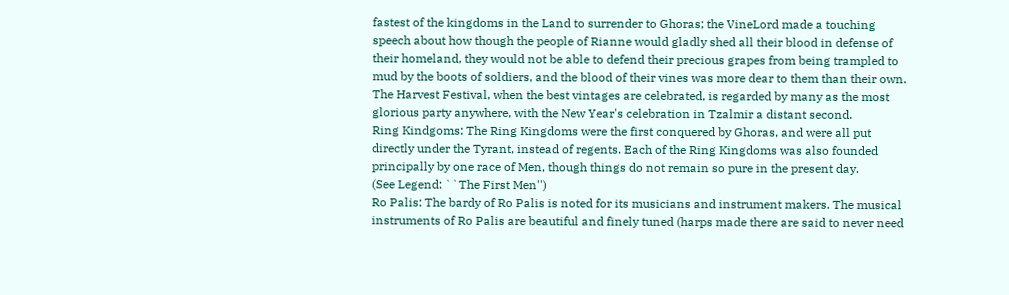fastest of the kingdoms in the Land to surrender to Ghoras; the VineLord made a touching speech about how though the people of Rianne would gladly shed all their blood in defense of their homeland, they would not be able to defend their precious grapes from being trampled to mud by the boots of soldiers, and the blood of their vines was more dear to them than their own. The Harvest Festival, when the best vintages are celebrated, is regarded by many as the most glorious party anywhere, with the New Year's celebration in Tzalmir a distant second.
Ring Kindgoms: The Ring Kingdoms were the first conquered by Ghoras, and were all put directly under the Tyrant, instead of regents. Each of the Ring Kingdoms was also founded principally by one race of Men, though things do not remain so pure in the present day.
(See Legend: ``The First Men'')
Ro Palis: The bardy of Ro Palis is noted for its musicians and instrument makers. The musical instruments of Ro Palis are beautiful and finely tuned (harps made there are said to never need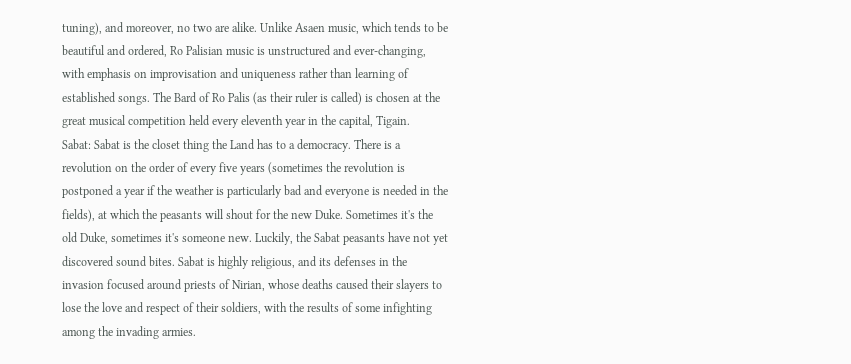tuning), and moreover, no two are alike. Unlike Asaen music, which tends to be beautiful and ordered, Ro Palisian music is unstructured and ever-changing, with emphasis on improvisation and uniqueness rather than learning of established songs. The Bard of Ro Palis (as their ruler is called) is chosen at the great musical competition held every eleventh year in the capital, Tigain.
Sabat: Sabat is the closet thing the Land has to a democracy. There is a revolution on the order of every five years (sometimes the revolution is postponed a year if the weather is particularly bad and everyone is needed in the fields), at which the peasants will shout for the new Duke. Sometimes it's the old Duke, sometimes it's someone new. Luckily, the Sabat peasants have not yet discovered sound bites. Sabat is highly religious, and its defenses in the invasion focused around priests of Nirian, whose deaths caused their slayers to lose the love and respect of their soldiers, with the results of some infighting among the invading armies.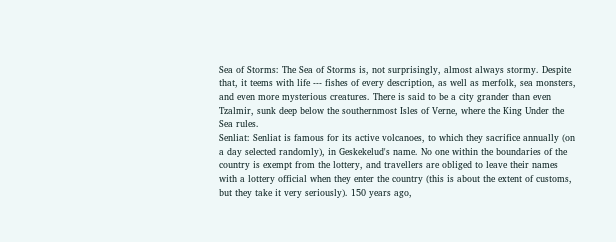Sea of Storms: The Sea of Storms is, not surprisingly, almost always stormy. Despite that, it teems with life --- fishes of every description, as well as merfolk, sea monsters, and even more mysterious creatures. There is said to be a city grander than even Tzalmir, sunk deep below the southernmost Isles of Verne, where the King Under the Sea rules.
Senliat: Senliat is famous for its active volcanoes, to which they sacrifice annually (on a day selected randomly), in Geskekelud's name. No one within the boundaries of the country is exempt from the lottery, and travellers are obliged to leave their names with a lottery official when they enter the country (this is about the extent of customs, but they take it very seriously). 150 years ago,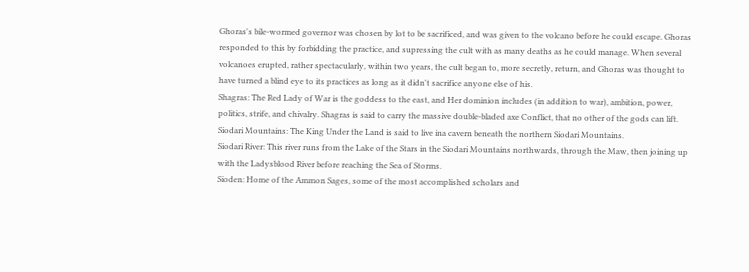Ghoras's bile-wormed governor was chosen by lot to be sacrificed, and was given to the volcano before he could escape. Ghoras responded to this by forbidding the practice, and supressing the cult with as many deaths as he could manage. When several volcanoes erupted, rather spectacularly, within two years, the cult began to, more secretly, return, and Ghoras was thought to have turned a blind eye to its practices as long as it didn't sacrifice anyone else of his.
Shagras: The Red Lady of War is the goddess to the east, and Her dominion includes (in addition to war), ambition, power, politics, strife, and chivalry. Shagras is said to carry the massive double-bladed axe Conflict, that no other of the gods can lift.
Siodari Mountains: The King Under the Land is said to live ina cavern beneath the northern Siodari Mountains.
Siodari River: This river runs from the Lake of the Stars in the Siodari Mountains northwards, through the Maw, then joining up with the Ladysblood River before reaching the Sea of Storms.
Sioden: Home of the Ammon Sages, some of the most accomplished scholars and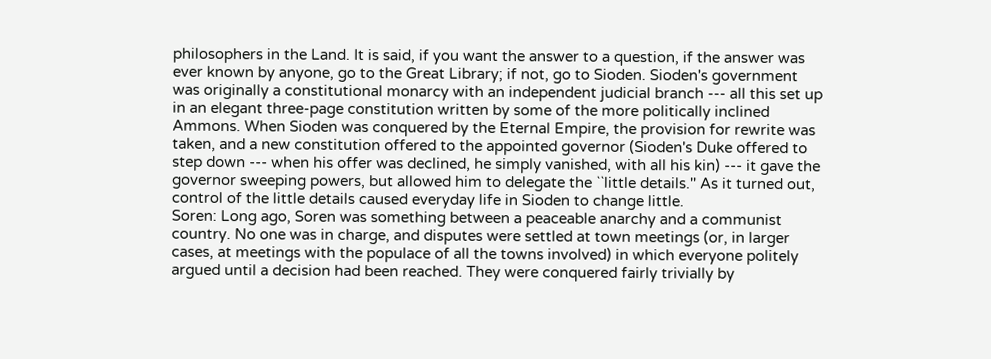philosophers in the Land. It is said, if you want the answer to a question, if the answer was ever known by anyone, go to the Great Library; if not, go to Sioden. Sioden's government was originally a constitutional monarcy with an independent judicial branch --- all this set up in an elegant three-page constitution written by some of the more politically inclined Ammons. When Sioden was conquered by the Eternal Empire, the provision for rewrite was taken, and a new constitution offered to the appointed governor (Sioden's Duke offered to step down --- when his offer was declined, he simply vanished, with all his kin) --- it gave the governor sweeping powers, but allowed him to delegate the ``little details.'' As it turned out, control of the little details caused everyday life in Sioden to change little.
Soren: Long ago, Soren was something between a peaceable anarchy and a communist country. No one was in charge, and disputes were settled at town meetings (or, in larger cases, at meetings with the populace of all the towns involved) in which everyone politely argued until a decision had been reached. They were conquered fairly trivially by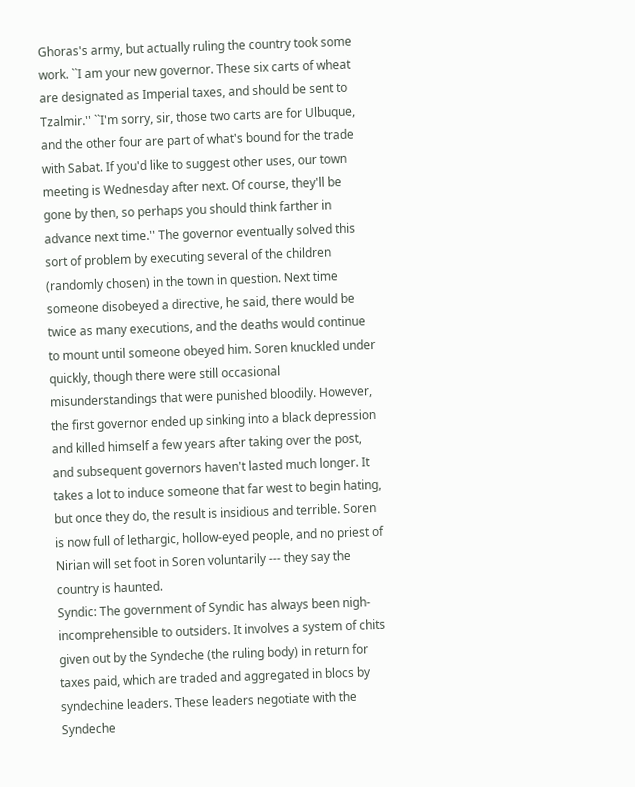Ghoras's army, but actually ruling the country took some work. ``I am your new governor. These six carts of wheat are designated as Imperial taxes, and should be sent to Tzalmir.'' ``I'm sorry, sir, those two carts are for Ulbuque, and the other four are part of what's bound for the trade with Sabat. If you'd like to suggest other uses, our town meeting is Wednesday after next. Of course, they'll be gone by then, so perhaps you should think farther in advance next time.'' The governor eventually solved this sort of problem by executing several of the children (randomly chosen) in the town in question. Next time someone disobeyed a directive, he said, there would be twice as many executions, and the deaths would continue to mount until someone obeyed him. Soren knuckled under quickly, though there were still occasional misunderstandings that were punished bloodily. However, the first governor ended up sinking into a black depression and killed himself a few years after taking over the post, and subsequent governors haven't lasted much longer. It takes a lot to induce someone that far west to begin hating, but once they do, the result is insidious and terrible. Soren is now full of lethargic, hollow-eyed people, and no priest of Nirian will set foot in Soren voluntarily --- they say the country is haunted.
Syndic: The government of Syndic has always been nigh-incomprehensible to outsiders. It involves a system of chits given out by the Syndeche (the ruling body) in return for taxes paid, which are traded and aggregated in blocs by syndechine leaders. These leaders negotiate with the Syndeche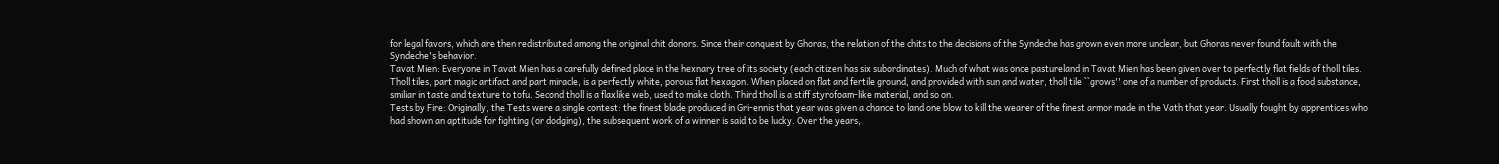for legal favors, which are then redistributed among the original chit donors. Since their conquest by Ghoras, the relation of the chits to the decisions of the Syndeche has grown even more unclear, but Ghoras never found fault with the Syndeche's behavior.
Tavat Mien: Everyone in Tavat Mien has a carefully defined place in the hexnary tree of its society (each citizen has six subordinates). Much of what was once pastureland in Tavat Mien has been given over to perfectly flat fields of tholl tiles. Tholl tiles, part magic artifact and part miracle, is a perfectly white, porous flat hexagon. When placed on flat and fertile ground, and provided with sun and water, tholl tile ``grows'' one of a number of products. First tholl is a food substance, smiliar in taste and texture to tofu. Second tholl is a flaxlike web, used to make cloth. Third tholl is a stiff styrofoam-like material, and so on.
Tests by Fire: Originally, the Tests were a single contest: the finest blade produced in Gri-ennis that year was given a chance to land one blow to kill the wearer of the finest armor made in the Vath that year. Usually fought by apprentices who had shown an aptitude for fighting (or dodging), the subsequent work of a winner is said to be lucky. Over the years,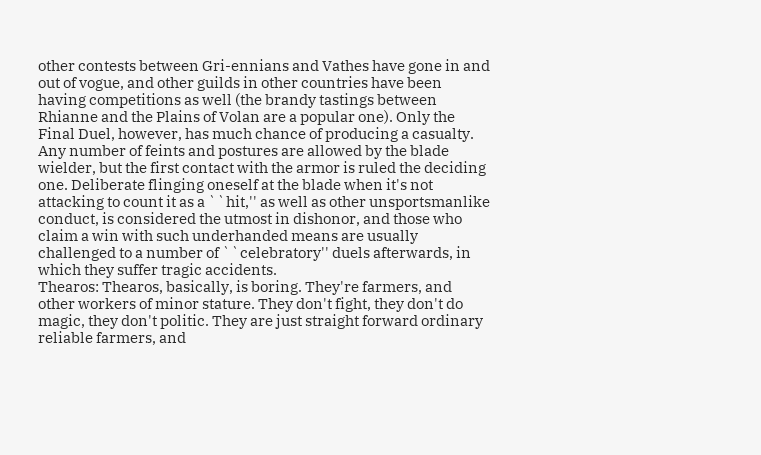other contests between Gri-ennians and Vathes have gone in and out of vogue, and other guilds in other countries have been having competitions as well (the brandy tastings between Rhianne and the Plains of Volan are a popular one). Only the Final Duel, however, has much chance of producing a casualty. Any number of feints and postures are allowed by the blade wielder, but the first contact with the armor is ruled the deciding one. Deliberate flinging oneself at the blade when it's not attacking to count it as a ``hit,'' as well as other unsportsmanlike conduct, is considered the utmost in dishonor, and those who claim a win with such underhanded means are usually challenged to a number of ``celebratory'' duels afterwards, in which they suffer tragic accidents.
Thearos: Thearos, basically, is boring. They're farmers, and other workers of minor stature. They don't fight, they don't do magic, they don't politic. They are just straight forward ordinary reliable farmers, and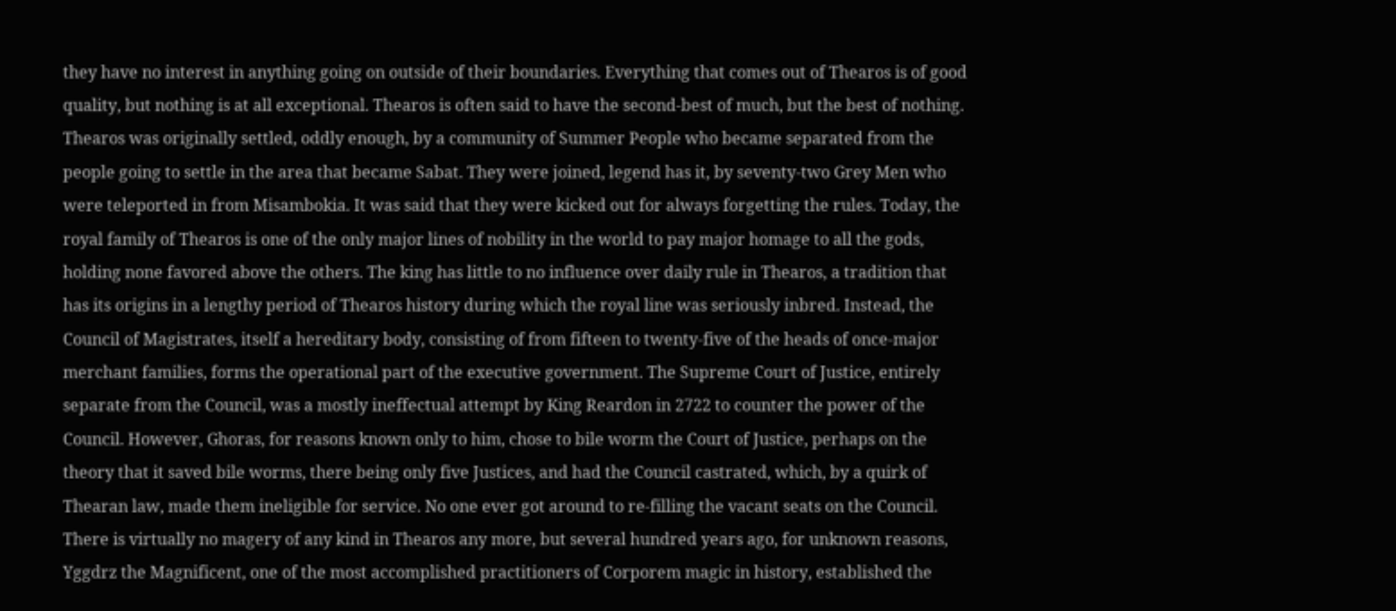they have no interest in anything going on outside of their boundaries. Everything that comes out of Thearos is of good quality, but nothing is at all exceptional. Thearos is often said to have the second-best of much, but the best of nothing. Thearos was originally settled, oddly enough, by a community of Summer People who became separated from the people going to settle in the area that became Sabat. They were joined, legend has it, by seventy-two Grey Men who were teleported in from Misambokia. It was said that they were kicked out for always forgetting the rules. Today, the royal family of Thearos is one of the only major lines of nobility in the world to pay major homage to all the gods, holding none favored above the others. The king has little to no influence over daily rule in Thearos, a tradition that has its origins in a lengthy period of Thearos history during which the royal line was seriously inbred. Instead, the Council of Magistrates, itself a hereditary body, consisting of from fifteen to twenty-five of the heads of once-major merchant families, forms the operational part of the executive government. The Supreme Court of Justice, entirely separate from the Council, was a mostly ineffectual attempt by King Reardon in 2722 to counter the power of the Council. However, Ghoras, for reasons known only to him, chose to bile worm the Court of Justice, perhaps on the theory that it saved bile worms, there being only five Justices, and had the Council castrated, which, by a quirk of Thearan law, made them ineligible for service. No one ever got around to re-filling the vacant seats on the Council. There is virtually no magery of any kind in Thearos any more, but several hundred years ago, for unknown reasons, Yggdrz the Magnificent, one of the most accomplished practitioners of Corporem magic in history, established the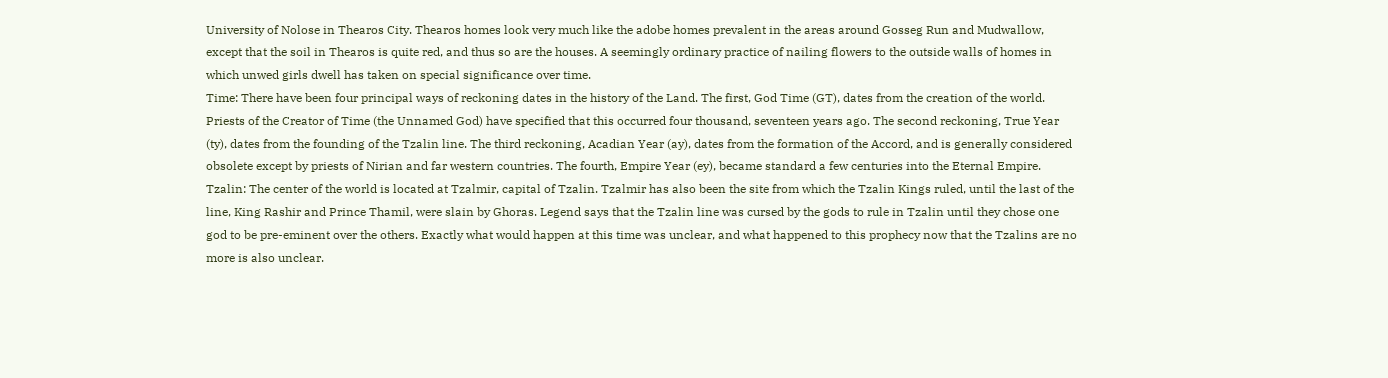University of Nolose in Thearos City. Thearos homes look very much like the adobe homes prevalent in the areas around Gosseg Run and Mudwallow, except that the soil in Thearos is quite red, and thus so are the houses. A seemingly ordinary practice of nailing flowers to the outside walls of homes in which unwed girls dwell has taken on special significance over time.
Time: There have been four principal ways of reckoning dates in the history of the Land. The first, God Time (GT), dates from the creation of the world. Priests of the Creator of Time (the Unnamed God) have specified that this occurred four thousand, seventeen years ago. The second reckoning, True Year (ty), dates from the founding of the Tzalin line. The third reckoning, Acadian Year (ay), dates from the formation of the Accord, and is generally considered obsolete except by priests of Nirian and far western countries. The fourth, Empire Year (ey), became standard a few centuries into the Eternal Empire.
Tzalin: The center of the world is located at Tzalmir, capital of Tzalin. Tzalmir has also been the site from which the Tzalin Kings ruled, until the last of the line, King Rashir and Prince Thamil, were slain by Ghoras. Legend says that the Tzalin line was cursed by the gods to rule in Tzalin until they chose one god to be pre-eminent over the others. Exactly what would happen at this time was unclear, and what happened to this prophecy now that the Tzalins are no more is also unclear.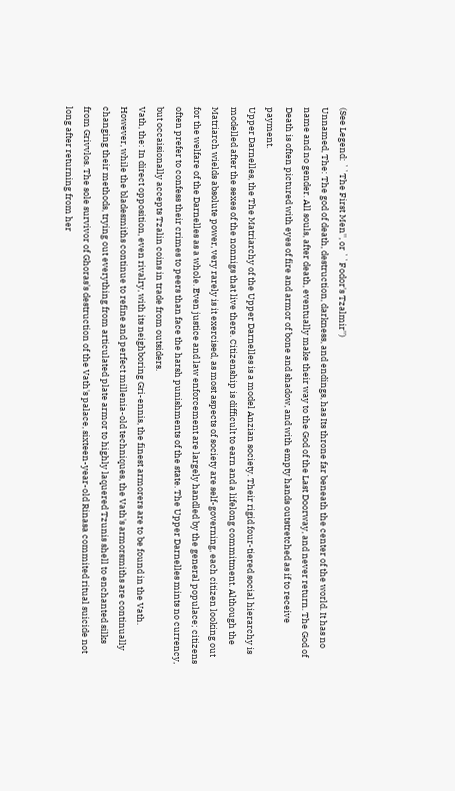(See Legend: ``The First Men'', or ``Fodor's Tzalmir'')
Unnamed, The: The god of death, destruction, darkness, and endings, has Its throne far beneath the center of the world. It has no name and no gender. All souls, after death, eventually make their way to the God of the Last Doorway, and never return. The God of Death is often pictured with eyes of fire and armor of bone and shadow, and with empty hands outstretched as if to receive payment.
Upper Darnelles, the The Matriarchy of the Upper Darnelles is a model Anzian society. Their rigid four-tiered social hierarchy is modelled after the sexes of the nonnigs that live there. Citizenship is difficult to earn and a lifelong commitment. Although the Matriarch wields absolute power, very rarely is it exercised, as most aspects of society are self-governing, each citizen looking out for the welfare of the Darnelles as a whole. Even justice and law enforcement are largely handled by the general populace; citizens often prefer to confess their crimes to peers than face the harsh punishments of the state. The Upper Darnelles mints no currency, but occaisionally accepts Tzalin coins in trade from outsiders.
Vath, the: In direct opposition, even rivalry, with its neighboring Gri-ennis, the finest armorers are to be found in the Vath. However, while the bladesmiths continue to refine and perfect millenia-old techniques, the Vath's armorsmiths are continually changing their methods, trying out everything from articulated plate armor to highly laquered Tzunis shell to enchanted silks from Grivvlos. The sole survivor of Ghoras's destruction of the Vath's palace, sixteen-year-old Rinasa commited ritual suicide not long after returning from her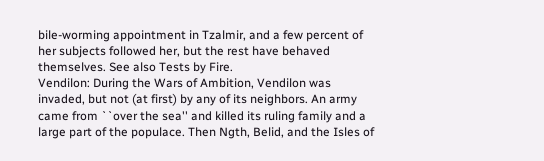bile-worming appointment in Tzalmir, and a few percent of her subjects followed her, but the rest have behaved themselves. See also Tests by Fire.
Vendilon: During the Wars of Ambition, Vendilon was invaded, but not (at first) by any of its neighbors. An army came from ``over the sea'' and killed its ruling family and a large part of the populace. Then Ngth, Belid, and the Isles of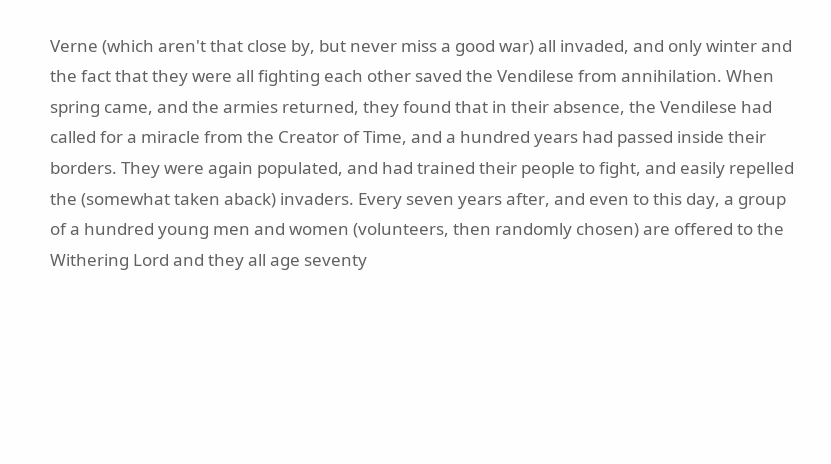Verne (which aren't that close by, but never miss a good war) all invaded, and only winter and the fact that they were all fighting each other saved the Vendilese from annihilation. When spring came, and the armies returned, they found that in their absence, the Vendilese had called for a miracle from the Creator of Time, and a hundred years had passed inside their borders. They were again populated, and had trained their people to fight, and easily repelled the (somewhat taken aback) invaders. Every seven years after, and even to this day, a group of a hundred young men and women (volunteers, then randomly chosen) are offered to the Withering Lord and they all age seventy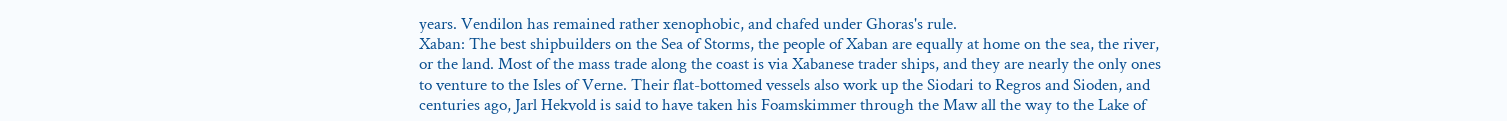years. Vendilon has remained rather xenophobic, and chafed under Ghoras's rule.
Xaban: The best shipbuilders on the Sea of Storms, the people of Xaban are equally at home on the sea, the river, or the land. Most of the mass trade along the coast is via Xabanese trader ships, and they are nearly the only ones to venture to the Isles of Verne. Their flat-bottomed vessels also work up the Siodari to Regros and Sioden, and centuries ago, Jarl Hekvold is said to have taken his Foamskimmer through the Maw all the way to the Lake of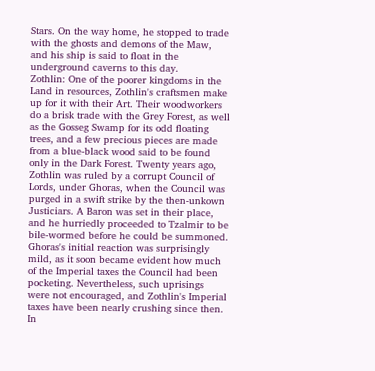Stars. On the way home, he stopped to trade with the ghosts and demons of the Maw, and his ship is said to float in the underground caverns to this day.
Zothlin: One of the poorer kingdoms in the Land in resources, Zothlin's craftsmen make up for it with their Art. Their woodworkers do a brisk trade with the Grey Forest, as well as the Gosseg Swamp for its odd floating trees, and a few precious pieces are made from a blue-black wood said to be found only in the Dark Forest. Twenty years ago, Zothlin was ruled by a corrupt Council of Lords, under Ghoras, when the Council was purged in a swift strike by the then-unkown Justiciars. A Baron was set in their place, and he hurriedly proceeded to Tzalmir to be bile-wormed before he could be summoned. Ghoras's initial reaction was surprisingly mild, as it soon became evident how much of the Imperial taxes the Council had been pocketing. Nevertheless, such uprisings were not encouraged, and Zothlin's Imperial taxes have been nearly crushing since then. In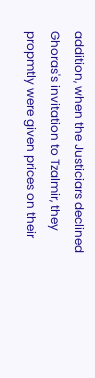addition, when the Justiciars declined Ghoras's invitation to Tzalmir, they propmtly were given prices on their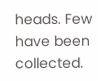heads. Few have been collected.